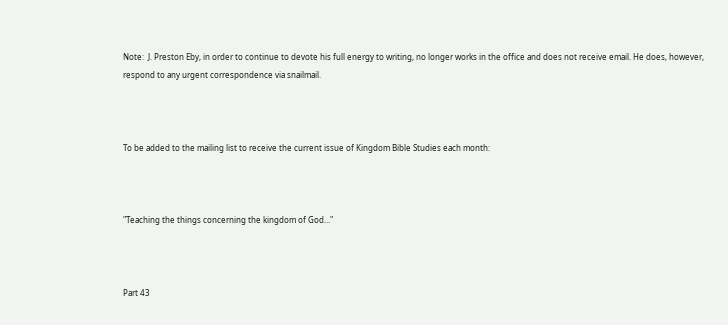Note:  J. Preston Eby, in order to continue to devote his full energy to writing, no longer works in the office and does not receive email. He does, however, respond to any urgent correspondence via snailmail.



To be added to the mailing list to receive the current issue of Kingdom Bible Studies each month:



"Teaching the things concerning the kingdom of God..."



Part 43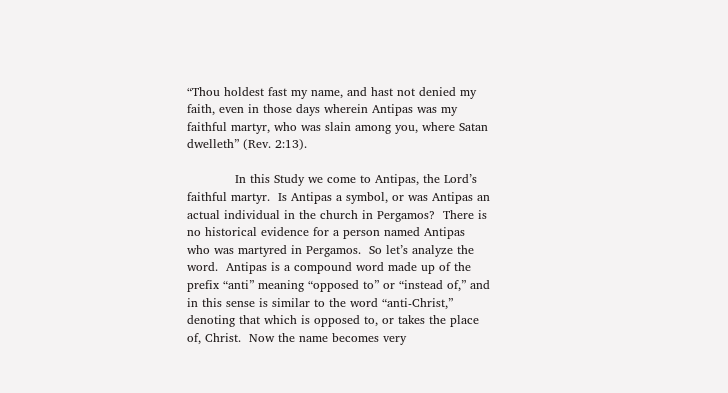“Thou holdest fast my name, and hast not denied my faith, even in those days wherein Antipas was my faithful martyr, who was slain among you, where Satan dwelleth” (Rev. 2:13).

            In this Study we come to Antipas, the Lord’s faithful martyr.  Is Antipas a symbol, or was Antipas an actual individual in the church in Pergamos?  There is no historical evidence for a person named Antipas who was martyred in Pergamos.  So let’s analyze the word.  Antipas is a compound word made up of the prefix “anti” meaning “opposed to” or “instead of,” and in this sense is similar to the word “anti-Christ,” denoting that which is opposed to, or takes the place of, Christ.  Now the name becomes very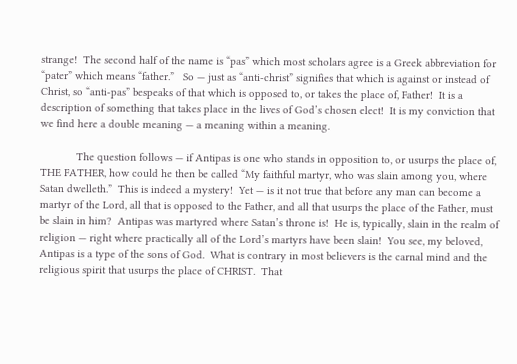strange!  The second half of the name is “pas” which most scholars agree is a Greek abbreviation for “pater” which means “father.”   So — just as “anti-christ” signifies that which is against or instead of Christ, so “anti-pas” bespeaks of that which is opposed to, or takes the place of, Father!  It is a description of something that takes place in the lives of God’s chosen elect!  It is my conviction that we find here a double meaning — a meaning within a meaning.

            The question follows — if Antipas is one who stands in opposition to, or usurps the place of, THE FATHER, how could he then be called “My faithful martyr, who was slain among you, where Satan dwelleth.”  This is indeed a mystery!  Yet — is it not true that before any man can become a martyr of the Lord, all that is opposed to the Father, and all that usurps the place of the Father, must be slain in him?  Antipas was martyred where Satan’s throne is!  He is, typically, slain in the realm of religion — right where practically all of the Lord’s martyrs have been slain!  You see, my beloved, Antipas is a type of the sons of God.  What is contrary in most believers is the carnal mind and the religious spirit that usurps the place of CHRIST.  That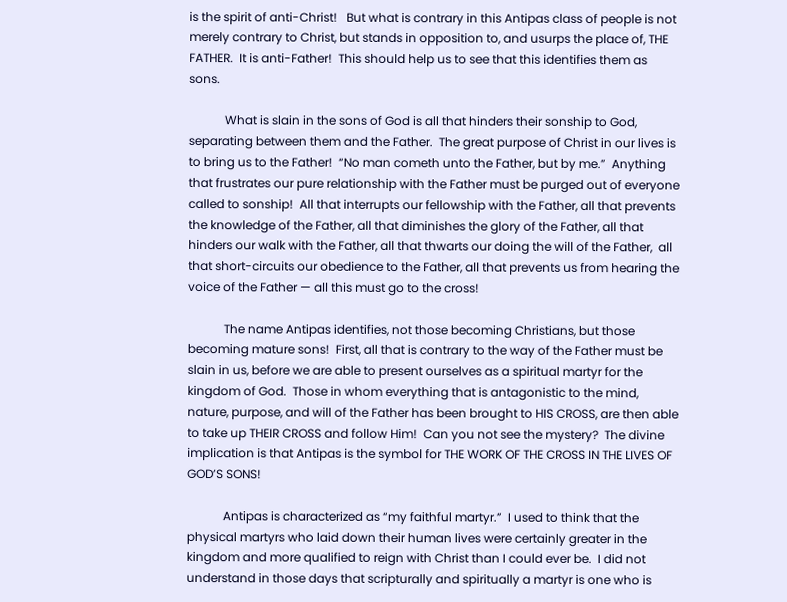is the spirit of anti-Christ!   But what is contrary in this Antipas class of people is not merely contrary to Christ, but stands in opposition to, and usurps the place of, THE FATHER.  It is anti-Father!  This should help us to see that this identifies them as sons.

            What is slain in the sons of God is all that hinders their sonship to God, separating between them and the Father.  The great purpose of Christ in our lives is to bring us to the Father!  “No man cometh unto the Father, but by me.”  Anything that frustrates our pure relationship with the Father must be purged out of everyone called to sonship!  All that interrupts our fellowship with the Father, all that prevents the knowledge of the Father, all that diminishes the glory of the Father, all that hinders our walk with the Father, all that thwarts our doing the will of the Father,  all that short-circuits our obedience to the Father, all that prevents us from hearing the voice of the Father — all this must go to the cross!

            The name Antipas identifies, not those becoming Christians, but those becoming mature sons!  First, all that is contrary to the way of the Father must be slain in us, before we are able to present ourselves as a spiritual martyr for the kingdom of God.  Those in whom everything that is antagonistic to the mind, nature, purpose, and will of the Father has been brought to HIS CROSS, are then able to take up THEIR CROSS and follow Him!  Can you not see the mystery?  The divine implication is that Antipas is the symbol for THE WORK OF THE CROSS IN THE LIVES OF GOD’S SONS!

            Antipas is characterized as “my faithful martyr.”  I used to think that the physical martyrs who laid down their human lives were certainly greater in the kingdom and more qualified to reign with Christ than I could ever be.  I did not understand in those days that scripturally and spiritually a martyr is one who is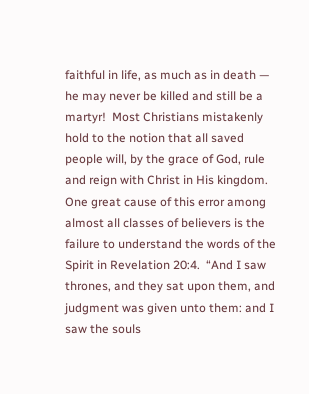faithful in life, as much as in death — he may never be killed and still be a martyr!  Most Christians mistakenly hold to the notion that all saved people will, by the grace of God, rule and reign with Christ in His kingdom.  One great cause of this error among almost all classes of believers is the failure to understand the words of the Spirit in Revelation 20:4.  “And I saw thrones, and they sat upon them, and judgment was given unto them: and I saw the souls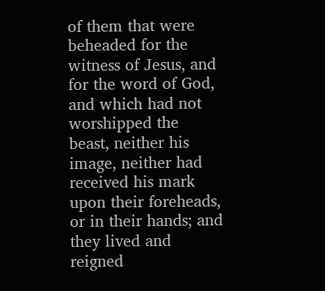of them that were beheaded for the witness of Jesus, and for the word of God, and which had not worshipped the beast, neither his image, neither had received his mark upon their foreheads, or in their hands; and they lived and reigned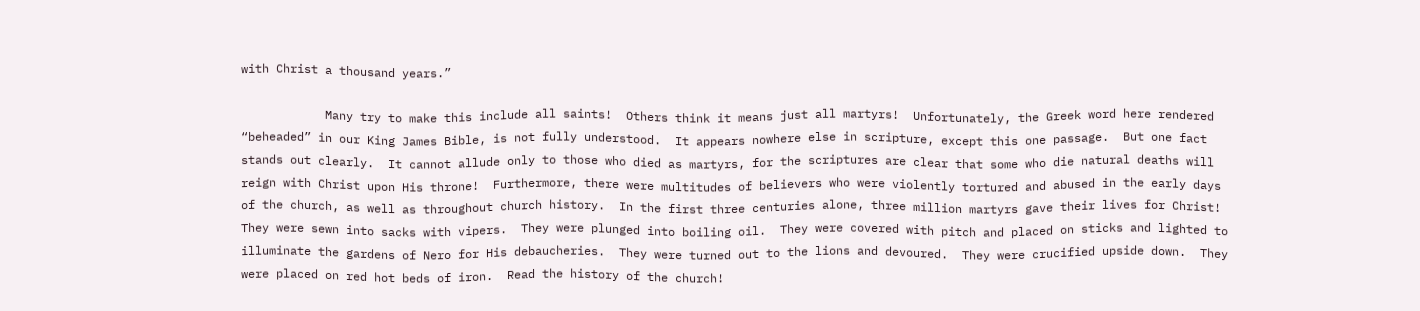with Christ a thousand years.”

            Many try to make this include all saints!  Others think it means just all martyrs!  Unfortunately, the Greek word here rendered “beheaded” in our King James Bible, is not fully understood.  It appears nowhere else in scripture, except this one passage.  But one fact stands out clearly.  It cannot allude only to those who died as martyrs, for the scriptures are clear that some who die natural deaths will reign with Christ upon His throne!  Furthermore, there were multitudes of believers who were violently tortured and abused in the early days of the church, as well as throughout church history.  In the first three centuries alone, three million martyrs gave their lives for Christ!  They were sewn into sacks with vipers.  They were plunged into boiling oil.  They were covered with pitch and placed on sticks and lighted to illuminate the gardens of Nero for His debaucheries.  They were turned out to the lions and devoured.  They were crucified upside down.  They were placed on red hot beds of iron.  Read the history of the church!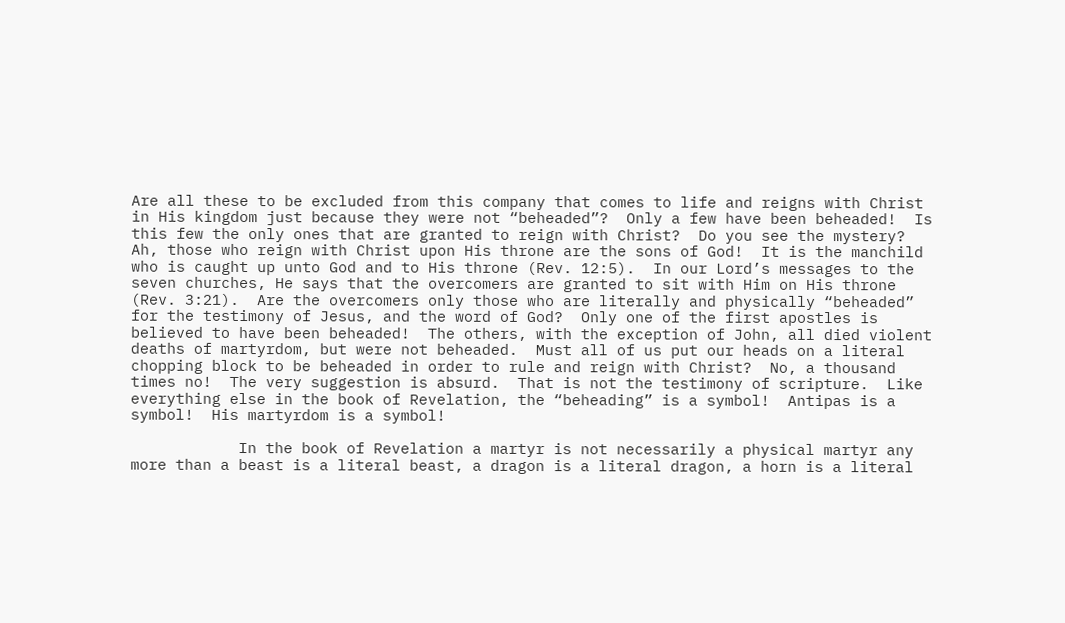Are all these to be excluded from this company that comes to life and reigns with Christ in His kingdom just because they were not “beheaded”?  Only a few have been beheaded!  Is this few the only ones that are granted to reign with Christ?  Do you see the mystery?  Ah, those who reign with Christ upon His throne are the sons of God!  It is the manchild who is caught up unto God and to His throne (Rev. 12:5).  In our Lord’s messages to the seven churches, He says that the overcomers are granted to sit with Him on His throne (Rev. 3:21).  Are the overcomers only those who are literally and physically “beheaded” for the testimony of Jesus, and the word of God?  Only one of the first apostles is believed to have been beheaded!  The others, with the exception of John, all died violent deaths of martyrdom, but were not beheaded.  Must all of us put our heads on a literal chopping block to be beheaded in order to rule and reign with Christ?  No, a thousand times no!  The very suggestion is absurd.  That is not the testimony of scripture.  Like everything else in the book of Revelation, the “beheading” is a symbol!  Antipas is a symbol!  His martyrdom is a symbol!

            In the book of Revelation a martyr is not necessarily a physical martyr any more than a beast is a literal beast, a dragon is a literal dragon, a horn is a literal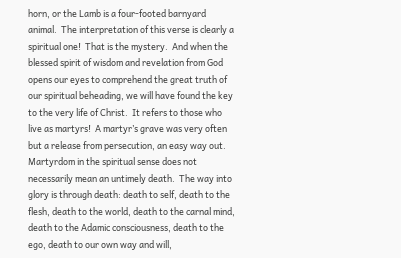horn, or the Lamb is a four-footed barnyard animal.  The interpretation of this verse is clearly a spiritual one!  That is the mystery.  And when the blessed spirit of wisdom and revelation from God opens our eyes to comprehend the great truth of our spiritual beheading, we will have found the key to the very life of Christ.  It refers to those who live as martyrs!  A martyr’s grave was very often but a release from persecution, an easy way out.  Martyrdom in the spiritual sense does not necessarily mean an untimely death.  The way into glory is through death: death to self, death to the flesh, death to the world, death to the carnal mind, death to the Adamic consciousness, death to the ego, death to our own way and will,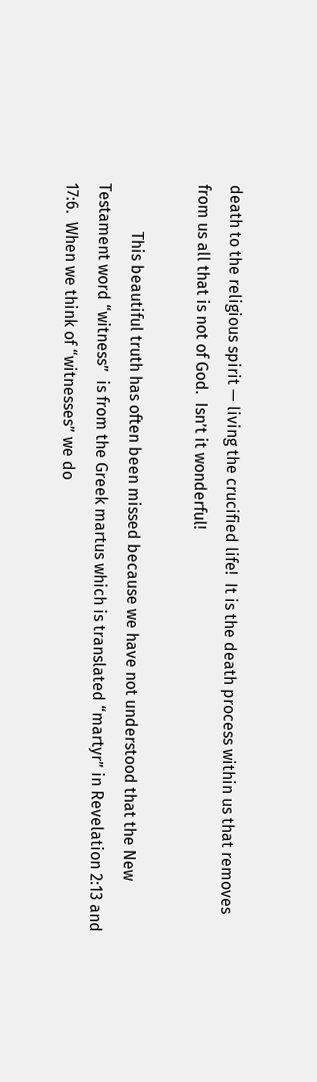death to the religious spirit — living the crucified life!  It is the death process within us that removes from us all that is not of God.  Isn’t it wonderful!

            This beautiful truth has often been missed because we have not understood that the New Testament word “witness”  is from the Greek martus which is translated “martyr” in Revelation 2:13 and 17:6.  When we think of “witnesses” we do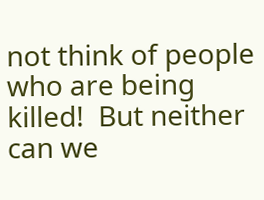not think of people who are being killed!  But neither can we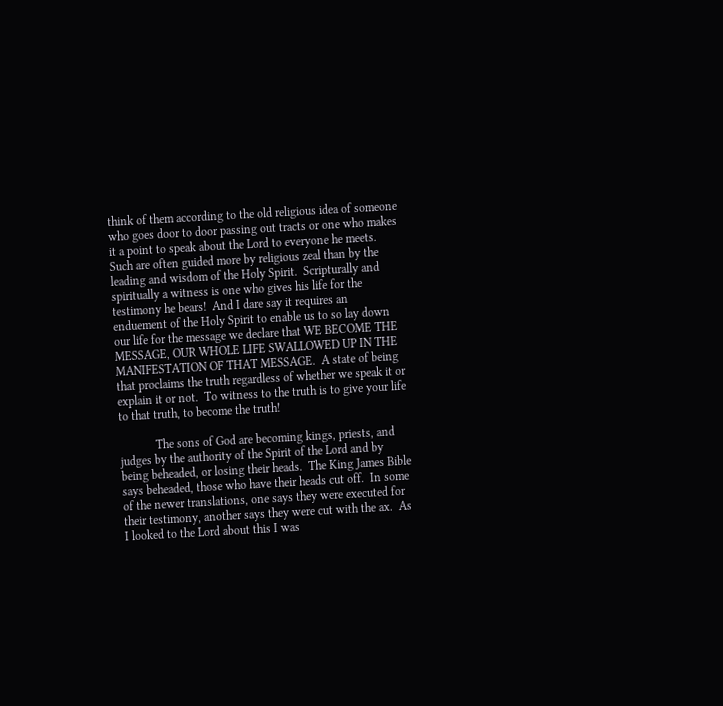think of them according to the old religious idea of someone who goes door to door passing out tracts or one who makes it a point to speak about the Lord to everyone he meets.  Such are often guided more by religious zeal than by the leading and wisdom of the Holy Spirit.  Scripturally and spiritually a witness is one who gives his life for the testimony he bears!  And I dare say it requires an enduement of the Holy Spirit to enable us to so lay down our life for the message we declare that WE BECOME THE MESSAGE, OUR WHOLE LIFE SWALLOWED UP IN THE MANIFESTATION OF THAT MESSAGE.  A state of being that proclaims the truth regardless of whether we speak it or explain it or not.  To witness to the truth is to give your life to that truth, to become the truth!

            The sons of God are becoming kings, priests, and judges by the authority of the Spirit of the Lord and by being beheaded, or losing their heads.  The King James Bible says beheaded, those who have their heads cut off.  In some of the newer translations, one says they were executed for their testimony, another says they were cut with the ax.  As I looked to the Lord about this I was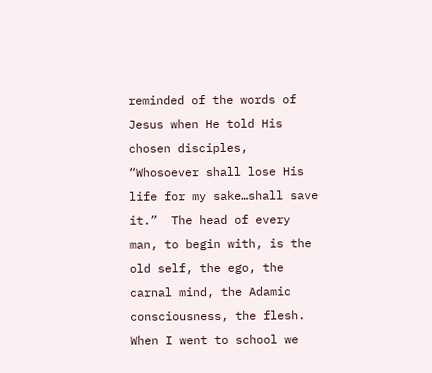reminded of the words of Jesus when He told His chosen disciples, “Whosoever shall lose His life for my sake…shall save it.”  The head of every man, to begin with, is the old self, the ego, the carnal mind, the Adamic consciousness, the flesh.  When I went to school we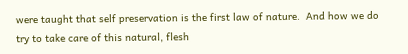were taught that self preservation is the first law of nature.  And how we do try to take care of this natural, flesh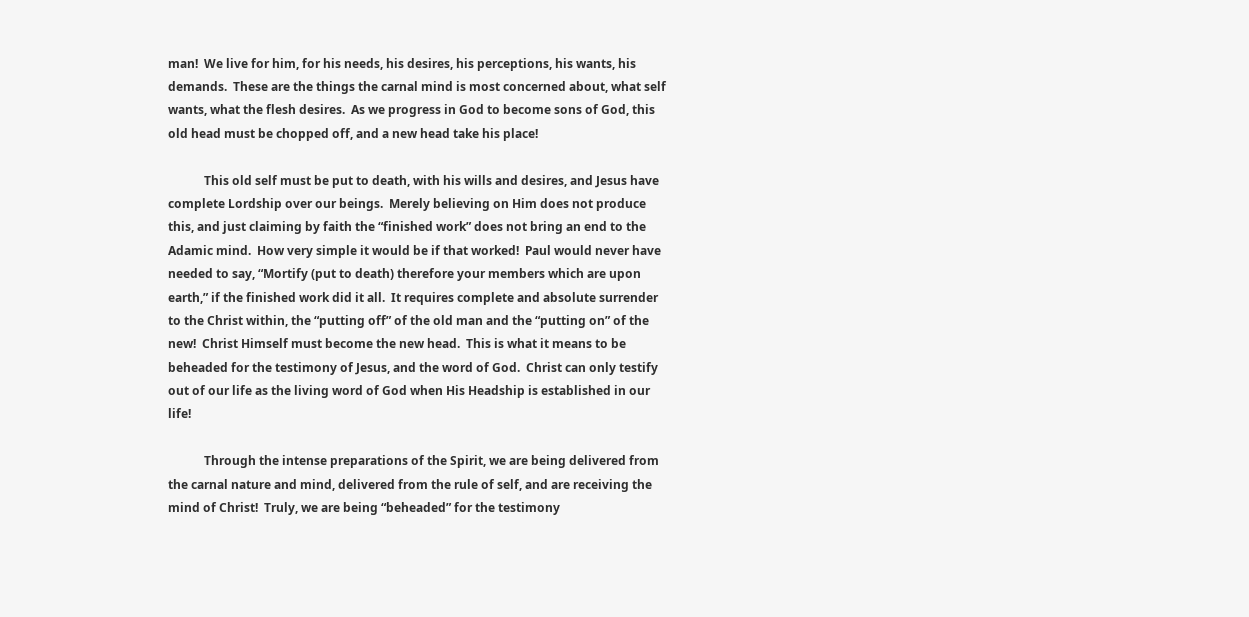man!  We live for him, for his needs, his desires, his perceptions, his wants, his demands.  These are the things the carnal mind is most concerned about, what self wants, what the flesh desires.  As we progress in God to become sons of God, this old head must be chopped off, and a new head take his place!

            This old self must be put to death, with his wills and desires, and Jesus have complete Lordship over our beings.  Merely believing on Him does not produce this, and just claiming by faith the “finished work” does not bring an end to the Adamic mind.  How very simple it would be if that worked!  Paul would never have needed to say, “Mortify (put to death) therefore your members which are upon earth,” if the finished work did it all.  It requires complete and absolute surrender to the Christ within, the “putting off” of the old man and the “putting on” of the new!  Christ Himself must become the new head.  This is what it means to be beheaded for the testimony of Jesus, and the word of God.  Christ can only testify out of our life as the living word of God when His Headship is established in our life!

            Through the intense preparations of the Spirit, we are being delivered from the carnal nature and mind, delivered from the rule of self, and are receiving the mind of Christ!  Truly, we are being “beheaded” for the testimony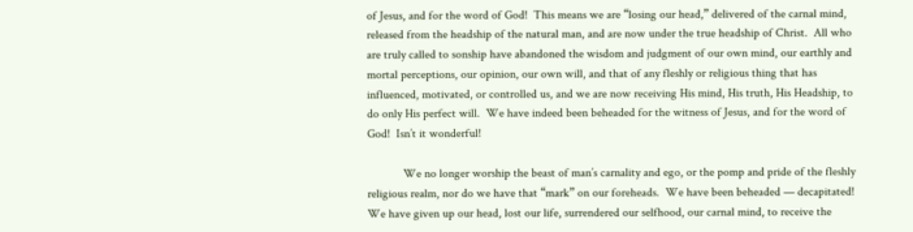of Jesus, and for the word of God!  This means we are “losing our head,” delivered of the carnal mind, released from the headship of the natural man, and are now under the true headship of Christ.  All who are truly called to sonship have abandoned the wisdom and judgment of our own mind, our earthly and mortal perceptions, our opinion, our own will, and that of any fleshly or religious thing that has influenced, motivated, or controlled us, and we are now receiving His mind, His truth, His Headship, to do only His perfect will.  We have indeed been beheaded for the witness of Jesus, and for the word of God!  Isn’t it wonderful!

            We no longer worship the beast of man’s carnality and ego, or the pomp and pride of the fleshly religious realm, nor do we have that “mark” on our foreheads.  We have been beheaded — decapitated!  We have given up our head, lost our life, surrendered our selfhood, our carnal mind, to receive the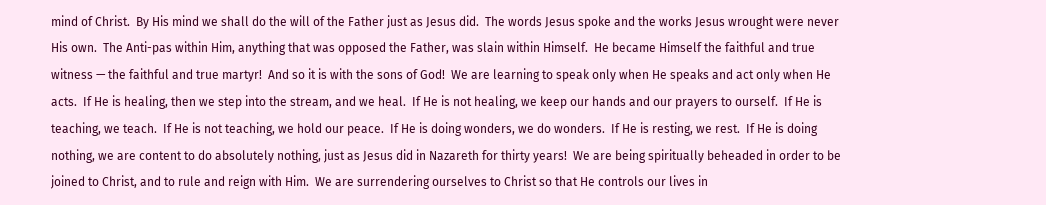mind of Christ.  By His mind we shall do the will of the Father just as Jesus did.  The words Jesus spoke and the works Jesus wrought were never His own.  The Anti-pas within Him, anything that was opposed the Father, was slain within Himself.  He became Himself the faithful and true witness — the faithful and true martyr!  And so it is with the sons of God!  We are learning to speak only when He speaks and act only when He acts.  If He is healing, then we step into the stream, and we heal.  If He is not healing, we keep our hands and our prayers to ourself.  If He is teaching, we teach.  If He is not teaching, we hold our peace.  If He is doing wonders, we do wonders.  If He is resting, we rest.  If He is doing nothing, we are content to do absolutely nothing, just as Jesus did in Nazareth for thirty years!  We are being spiritually beheaded in order to be joined to Christ, and to rule and reign with Him.  We are surrendering ourselves to Christ so that He controls our lives in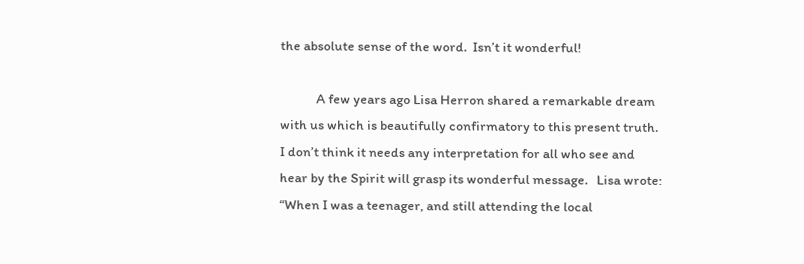the absolute sense of the word.  Isn’t it wonderful!

            A few years ago Lisa Herron shared a remarkable dream with us which is beautifully confirmatory to this present truth.  I don’t think it needs any interpretation for all who see and hear by the Spirit will grasp its wonderful message.   Lisa wrote: “When I was a teenager, and still attending the local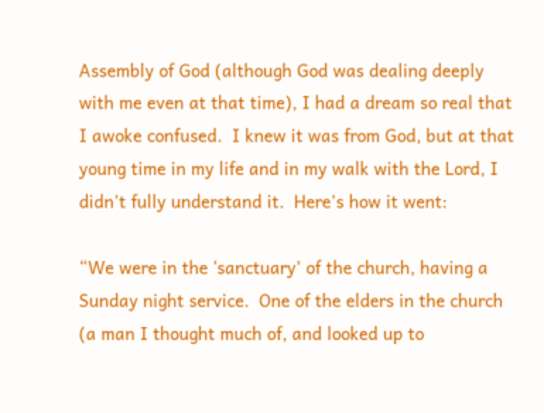Assembly of God (although God was dealing deeply with me even at that time), I had a dream so real that I awoke confused.  I knew it was from God, but at that young time in my life and in my walk with the Lord, I didn’t fully understand it.  Here’s how it went:

“We were in the ‘sanctuary’ of the church, having a Sunday night service.  One of the elders in the church (a man I thought much of, and looked up to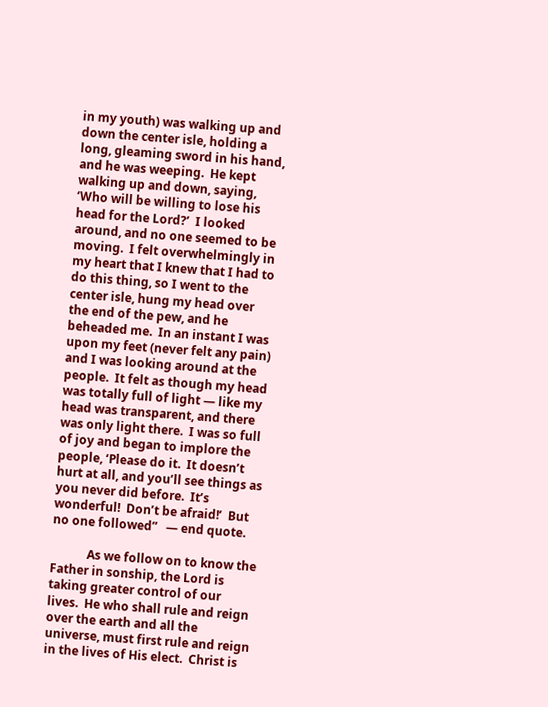in my youth) was walking up and down the center isle, holding a long, gleaming sword in his hand, and he was weeping.  He kept walking up and down, saying, ‘Who will be willing to lose his head for the Lord?’  I looked around, and no one seemed to be moving.  I felt overwhelmingly in my heart that I knew that I had to do this thing, so I went to the center isle, hung my head over the end of the pew, and he beheaded me.  In an instant I was upon my feet (never felt any pain) and I was looking around at the people.  It felt as though my head was totally full of light — like my head was transparent, and there was only light there.  I was so full of joy and began to implore the people, ‘Please do it.  It doesn’t hurt at all, and you’ll see things as you never did before.  It’s wonderful!  Don’t be afraid!’  But no one followed”   — end quote.

            As we follow on to know the Father in sonship, the Lord is taking greater control of our lives.  He who shall rule and reign over the earth and all the universe, must first rule and reign in the lives of His elect.  Christ is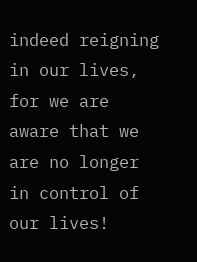indeed reigning in our lives, for we are aware that we are no longer in control of our lives!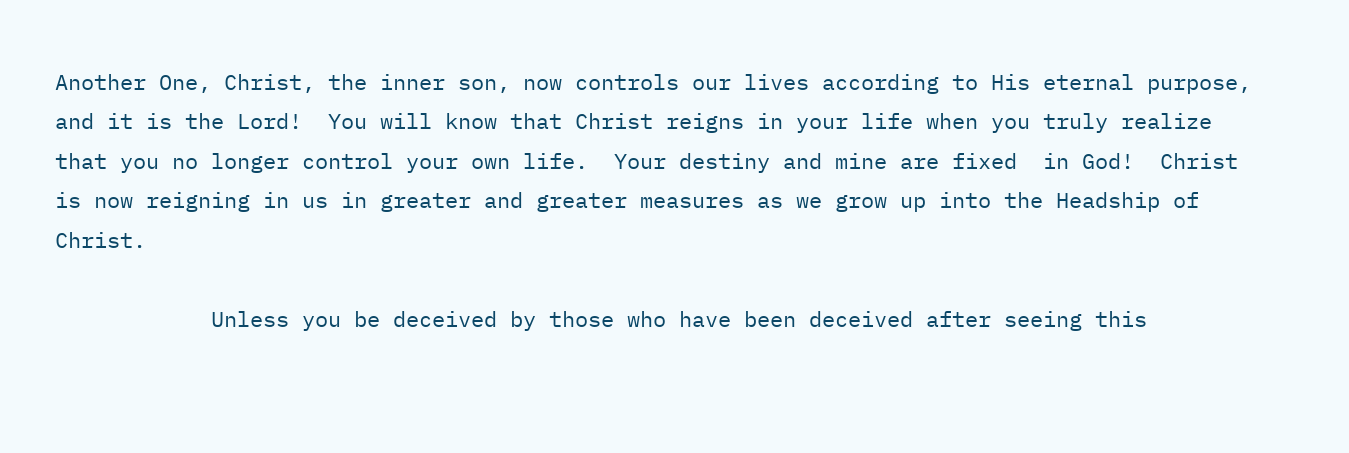Another One, Christ, the inner son, now controls our lives according to His eternal purpose, and it is the Lord!  You will know that Christ reigns in your life when you truly realize that you no longer control your own life.  Your destiny and mine are fixed  in God!  Christ is now reigning in us in greater and greater measures as we grow up into the Headship of Christ.

            Unless you be deceived by those who have been deceived after seeing this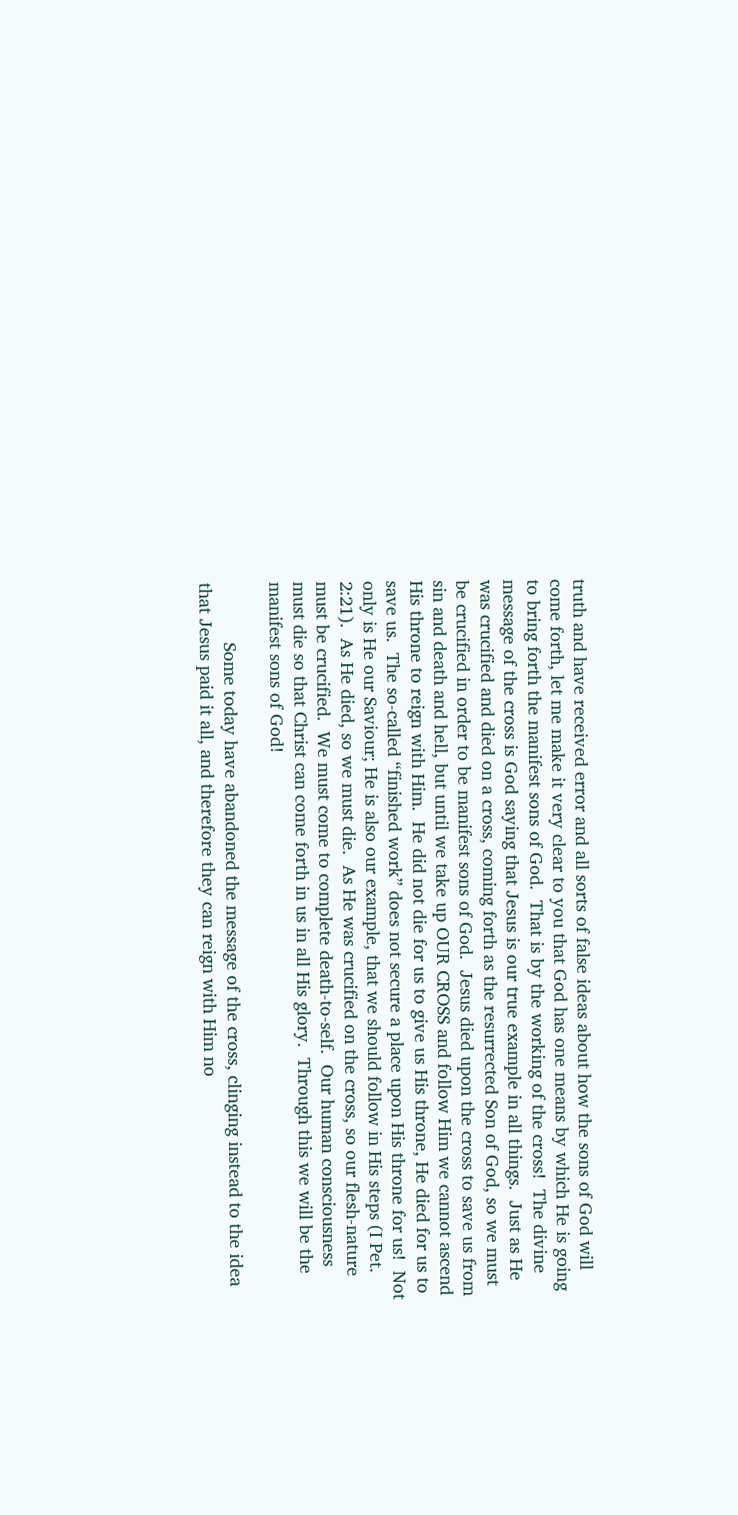truth and have received error and all sorts of false ideas about how the sons of God will come forth, let me make it very clear to you that God has one means by which He is going to bring forth the manifest sons of God.  That is by the working of the cross!  The divine message of the cross is God saying that Jesus is our true example in all things.  Just as He was crucified and died on a cross, coming forth as the resurrected Son of God, so we must be crucified in order to be manifest sons of God.  Jesus died upon the cross to save us from sin and death and hell, but until we take up OUR CROSS and follow Him we cannot ascend His throne to reign with Him.  He did not die for us to give us His throne, He died for us to save us.  The so-called “finished work” does not secure a place upon His throne for us!  Not only is He our Saviour; He is also our example, that we should follow in His steps (I Pet. 2:21).  As He died, so we must die.  As He was crucified on the cross, so our flesh-nature must be crucified.  We must come to complete death-to-self.  Our human consciousness must die so that Christ can come forth in us in all His glory.  Through this we will be the manifest sons of God!

            Some today have abandoned the message of the cross, clinging instead to the idea that Jesus paid it all, and therefore they can reign with Him no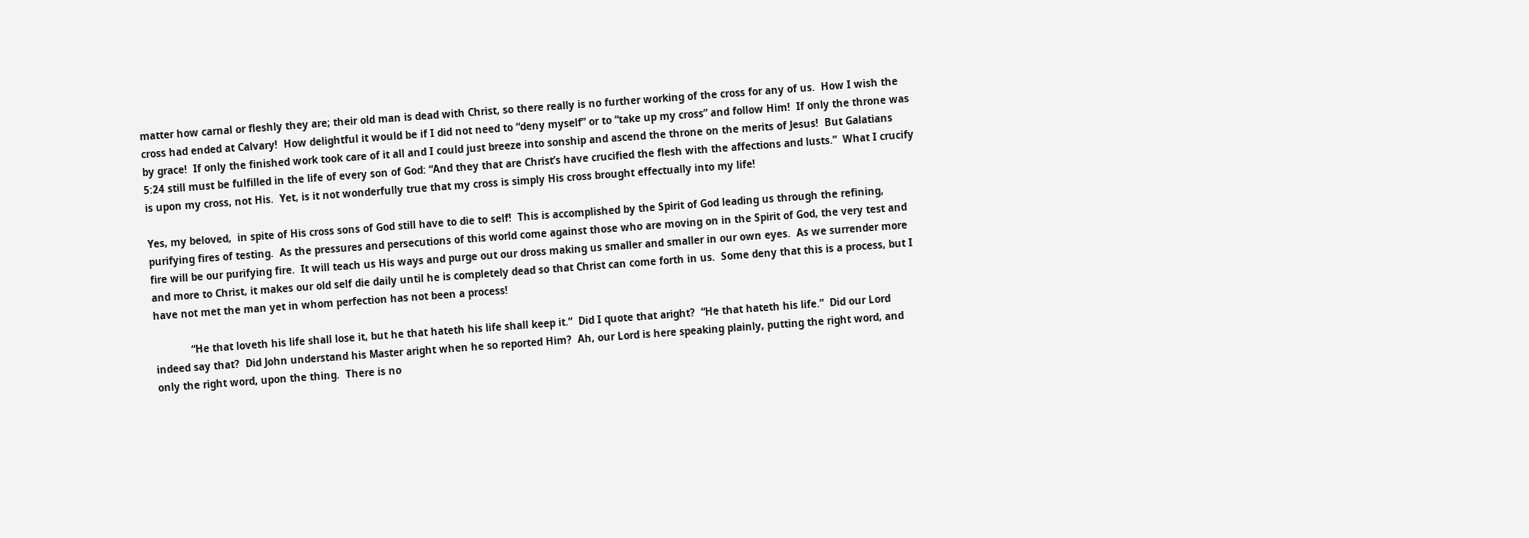matter how carnal or fleshly they are; their old man is dead with Christ, so there really is no further working of the cross for any of us.  How I wish the cross had ended at Calvary!  How delightful it would be if I did not need to “deny myself” or to “take up my cross” and follow Him!  If only the throne was by grace!  If only the finished work took care of it all and I could just breeze into sonship and ascend the throne on the merits of Jesus!  But Galatians 5:24 still must be fulfilled in the life of every son of God: “And they that are Christ’s have crucified the flesh with the affections and lusts.”  What I crucify is upon my cross, not His.  Yet, is it not wonderfully true that my cross is simply His cross brought effectually into my life!

Yes, my beloved,  in spite of His cross sons of God still have to die to self!  This is accomplished by the Spirit of God leading us through the refining, purifying fires of testing.  As the pressures and persecutions of this world come against those who are moving on in the Spirit of God, the very test and fire will be our purifying fire.  It will teach us His ways and purge out our dross making us smaller and smaller in our own eyes.  As we surrender more and more to Christ, it makes our old self die daily until he is completely dead so that Christ can come forth in us.  Some deny that this is a process, but I have not met the man yet in whom perfection has not been a process!

            “He that loveth his life shall lose it, but he that hateth his life shall keep it.”  Did I quote that aright?  “He that hateth his life.”  Did our Lord indeed say that?  Did John understand his Master aright when he so reported Him?  Ah, our Lord is here speaking plainly, putting the right word, and only the right word, upon the thing.  There is no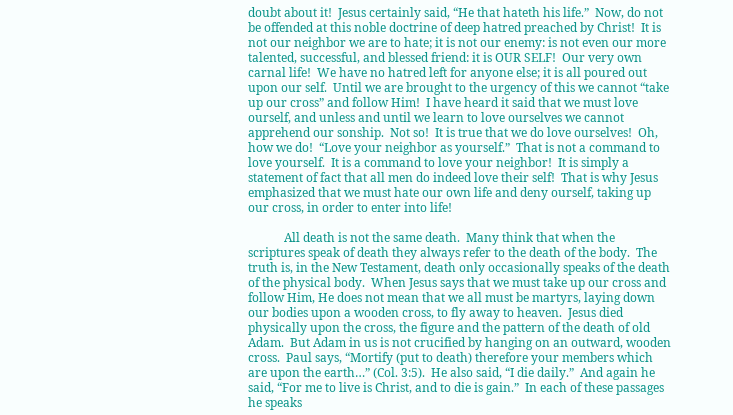doubt about it!  Jesus certainly said, “He that hateth his life.”  Now, do not be offended at this noble doctrine of deep hatred preached by Christ!  It is not our neighbor we are to hate; it is not our enemy: is not even our more talented, successful, and blessed friend: it is OUR SELF!  Our very own carnal life!  We have no hatred left for anyone else; it is all poured out upon our self.  Until we are brought to the urgency of this we cannot “take up our cross” and follow Him!  I have heard it said that we must love ourself, and unless and until we learn to love ourselves we cannot apprehend our sonship.  Not so!  It is true that we do love ourselves!  Oh, how we do!  “Love your neighbor as yourself.”  That is not a command to love yourself.  It is a command to love your neighbor!  It is simply a statement of fact that all men do indeed love their self!  That is why Jesus emphasized that we must hate our own life and deny ourself, taking up our cross, in order to enter into life!

            All death is not the same death.  Many think that when the scriptures speak of death they always refer to the death of the body.  The truth is, in the New Testament, death only occasionally speaks of the death of the physical body.  When Jesus says that we must take up our cross and follow Him, He does not mean that we all must be martyrs, laying down our bodies upon a wooden cross, to fly away to heaven.  Jesus died physically upon the cross, the figure and the pattern of the death of old Adam.  But Adam in us is not crucified by hanging on an outward, wooden cross.  Paul says, “Mortify (put to death) therefore your members which are upon the earth…” (Col. 3:5).  He also said, “I die daily.”  And again he said, “For me to live is Christ, and to die is gain.”  In each of these passages he speaks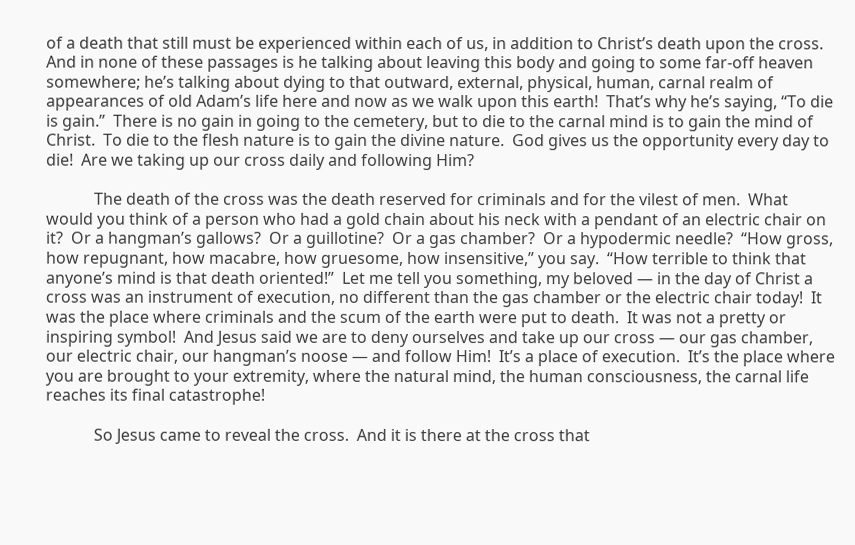of a death that still must be experienced within each of us, in addition to Christ’s death upon the cross.  And in none of these passages is he talking about leaving this body and going to some far-off heaven somewhere; he’s talking about dying to that outward, external, physical, human, carnal realm of appearances of old Adam’s life here and now as we walk upon this earth!  That’s why he’s saying, “To die is gain.”  There is no gain in going to the cemetery, but to die to the carnal mind is to gain the mind of Christ.  To die to the flesh nature is to gain the divine nature.  God gives us the opportunity every day to die!  Are we taking up our cross daily and following Him?

            The death of the cross was the death reserved for criminals and for the vilest of men.  What would you think of a person who had a gold chain about his neck with a pendant of an electric chair on it?  Or a hangman’s gallows?  Or a guillotine?  Or a gas chamber?  Or a hypodermic needle?  “How gross, how repugnant, how macabre, how gruesome, how insensitive,” you say.  “How terrible to think that anyone’s mind is that death oriented!”  Let me tell you something, my beloved — in the day of Christ a cross was an instrument of execution, no different than the gas chamber or the electric chair today!  It was the place where criminals and the scum of the earth were put to death.  It was not a pretty or inspiring symbol!  And Jesus said we are to deny ourselves and take up our cross — our gas chamber, our electric chair, our hangman’s noose — and follow Him!  It’s a place of execution.  It’s the place where you are brought to your extremity, where the natural mind, the human consciousness, the carnal life reaches its final catastrophe!

            So Jesus came to reveal the cross.  And it is there at the cross that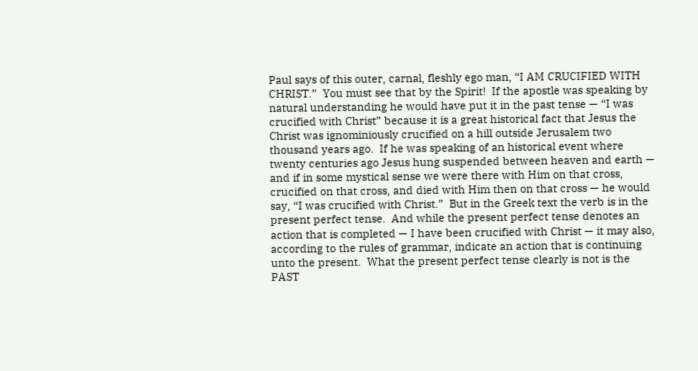Paul says of this outer, carnal, fleshly ego man, “I AM CRUCIFIED WITH CHRIST.”  You must see that by the Spirit!  If the apostle was speaking by natural understanding he would have put it in the past tense — “I was crucified with Christ” because it is a great historical fact that Jesus the Christ was ignominiously crucified on a hill outside Jerusalem two thousand years ago.  If he was speaking of an historical event where twenty centuries ago Jesus hung suspended between heaven and earth — and if in some mystical sense we were there with Him on that cross, crucified on that cross, and died with Him then on that cross — he would say, “I was crucified with Christ.”  But in the Greek text the verb is in the present perfect tense.  And while the present perfect tense denotes an action that is completed — I have been crucified with Christ — it may also, according to the rules of grammar, indicate an action that is continuing unto the present.  What the present perfect tense clearly is not is the PAST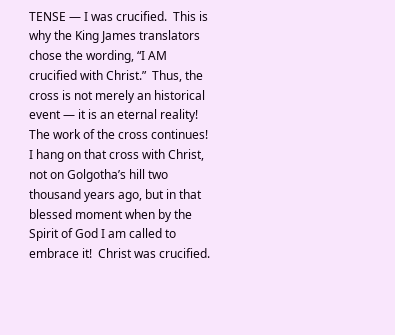TENSE — I was crucified.  This is why the King James translators chose the wording, “I AM crucified with Christ.”  Thus, the cross is not merely an historical event — it is an eternal reality!  The work of the cross continues!  I hang on that cross with Christ, not on Golgotha’s hill two thousand years ago, but in that blessed moment when by the Spirit of God I am called to embrace it!  Christ was crucified.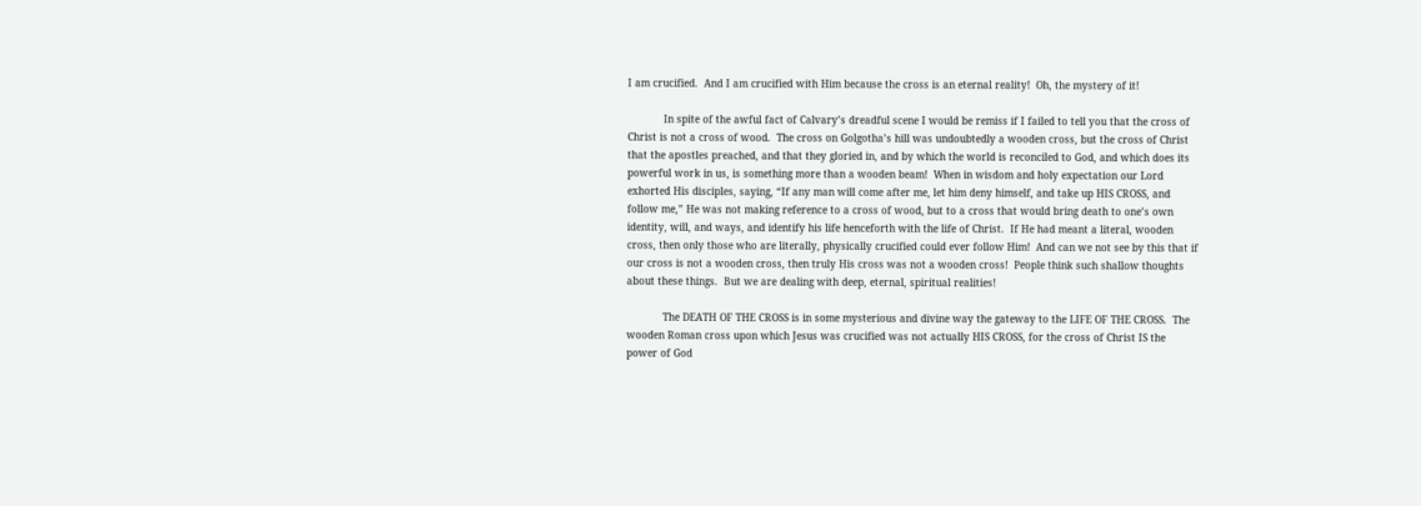I am crucified.  And I am crucified with Him because the cross is an eternal reality!  Oh, the mystery of it!

            In spite of the awful fact of Calvary’s dreadful scene I would be remiss if I failed to tell you that the cross of Christ is not a cross of wood.  The cross on Golgotha’s hill was undoubtedly a wooden cross, but the cross of Christ that the apostles preached, and that they gloried in, and by which the world is reconciled to God, and which does its powerful work in us, is something more than a wooden beam!  When in wisdom and holy expectation our Lord exhorted His disciples, saying, “If any man will come after me, let him deny himself, and take up HIS CROSS, and follow me,” He was not making reference to a cross of wood, but to a cross that would bring death to one’s own identity, will, and ways, and identify his life henceforth with the life of Christ.  If He had meant a literal, wooden cross, then only those who are literally, physically crucified could ever follow Him!  And can we not see by this that if our cross is not a wooden cross, then truly His cross was not a wooden cross!  People think such shallow thoughts about these things.  But we are dealing with deep, eternal, spiritual realities!

            The DEATH OF THE CROSS is in some mysterious and divine way the gateway to the LIFE OF THE CROSS.  The wooden Roman cross upon which Jesus was crucified was not actually HIS CROSS, for the cross of Christ IS the power of God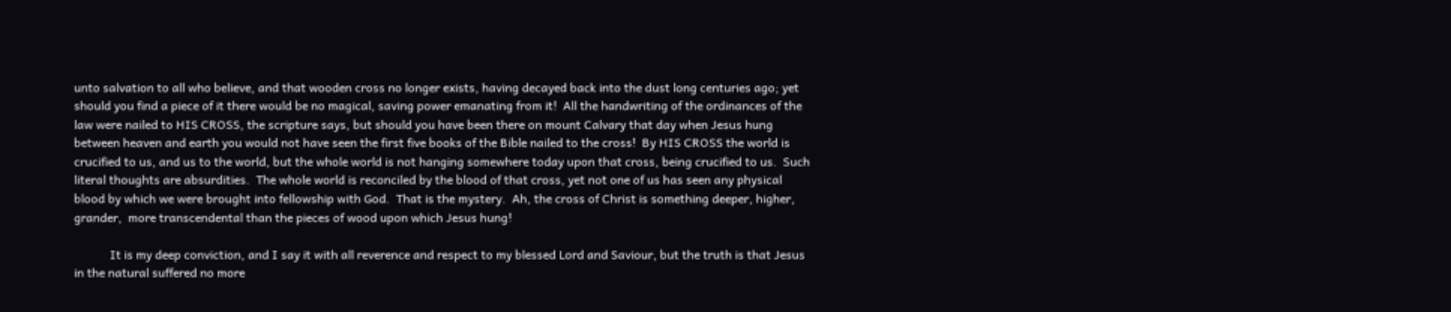unto salvation to all who believe, and that wooden cross no longer exists, having decayed back into the dust long centuries ago; yet should you find a piece of it there would be no magical, saving power emanating from it!  All the handwriting of the ordinances of the law were nailed to HIS CROSS, the scripture says, but should you have been there on mount Calvary that day when Jesus hung between heaven and earth you would not have seen the first five books of the Bible nailed to the cross!  By HIS CROSS the world is crucified to us, and us to the world, but the whole world is not hanging somewhere today upon that cross, being crucified to us.  Such literal thoughts are absurdities.  The whole world is reconciled by the blood of that cross, yet not one of us has seen any physical blood by which we were brought into fellowship with God.  That is the mystery.  Ah, the cross of Christ is something deeper, higher, grander,  more transcendental than the pieces of wood upon which Jesus hung!

            It is my deep conviction, and I say it with all reverence and respect to my blessed Lord and Saviour, but the truth is that Jesus in the natural suffered no more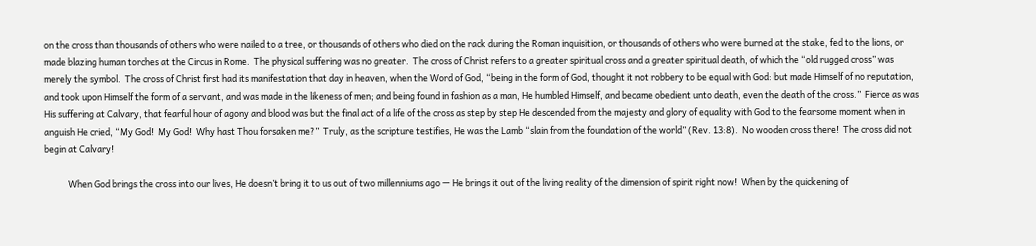on the cross than thousands of others who were nailed to a tree, or thousands of others who died on the rack during the Roman inquisition, or thousands of others who were burned at the stake, fed to the lions, or made blazing human torches at the Circus in Rome.  The physical suffering was no greater.  The cross of Christ refers to a greater spiritual cross and a greater spiritual death, of which the “old rugged cross” was merely the symbol.  The cross of Christ first had its manifestation that day in heaven, when the Word of God, “being in the form of God, thought it not robbery to be equal with God: but made Himself of no reputation, and took upon Himself the form of a servant, and was made in the likeness of men; and being found in fashion as a man, He humbled Himself, and became obedient unto death, even the death of the cross.”  Fierce as was His suffering at Calvary, that fearful hour of agony and blood was but the final act of a life of the cross as step by step He descended from the majesty and glory of equality with God to the fearsome moment when in anguish He cried, “My God!  My God!  Why hast Thou forsaken me?”  Truly, as the scripture testifies, He was the Lamb “slain from the foundation of the world” (Rev. 13:8).  No wooden cross there!  The cross did not begin at Calvary!

            When God brings the cross into our lives, He doesn’t bring it to us out of two millenniums ago — He brings it out of the living reality of the dimension of spirit right now!  When by the quickening of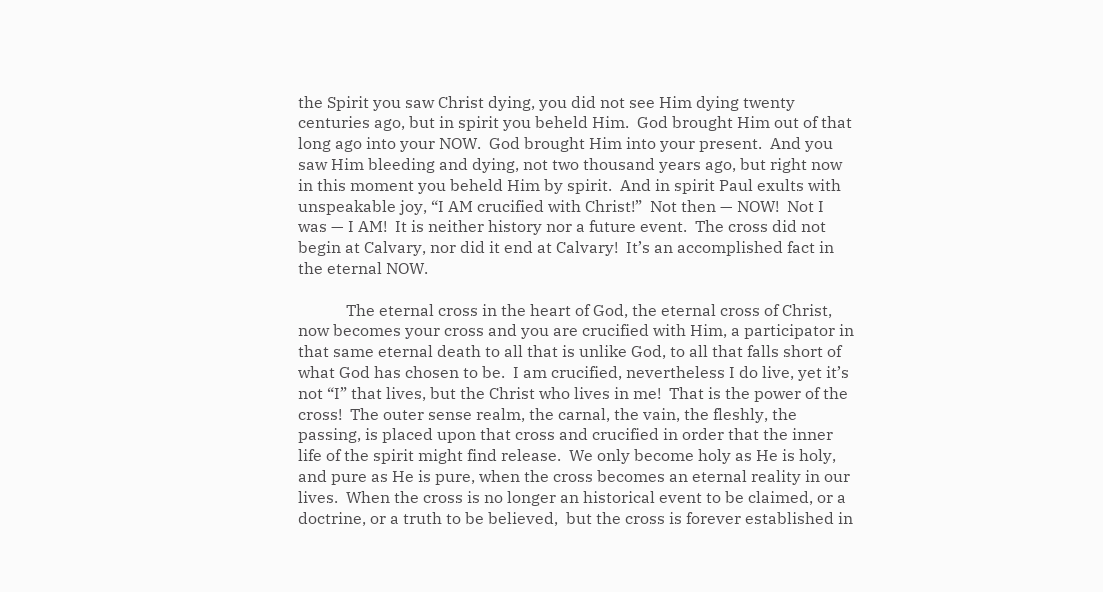the Spirit you saw Christ dying, you did not see Him dying twenty centuries ago, but in spirit you beheld Him.  God brought Him out of that long ago into your NOW.  God brought Him into your present.  And you saw Him bleeding and dying, not two thousand years ago, but right now in this moment you beheld Him by spirit.  And in spirit Paul exults with unspeakable joy, “I AM crucified with Christ!”  Not then — NOW!  Not I was — I AM!  It is neither history nor a future event.  The cross did not begin at Calvary, nor did it end at Calvary!  It’s an accomplished fact in the eternal NOW.

            The eternal cross in the heart of God, the eternal cross of Christ, now becomes your cross and you are crucified with Him, a participator in that same eternal death to all that is unlike God, to all that falls short of what God has chosen to be.  I am crucified, nevertheless I do live, yet it’s not “I” that lives, but the Christ who lives in me!  That is the power of the cross!  The outer sense realm, the carnal, the vain, the fleshly, the passing, is placed upon that cross and crucified in order that the inner life of the spirit might find release.  We only become holy as He is holy, and pure as He is pure, when the cross becomes an eternal reality in our lives.  When the cross is no longer an historical event to be claimed, or a doctrine, or a truth to be believed,  but the cross is forever established in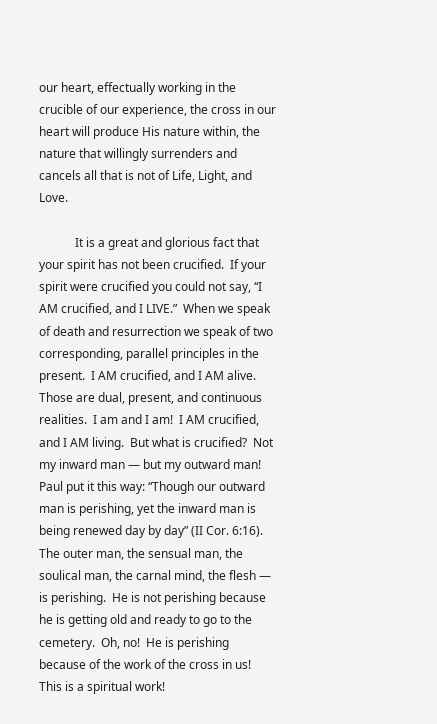our heart, effectually working in the crucible of our experience, the cross in our heart will produce His nature within, the nature that willingly surrenders and cancels all that is not of Life, Light, and Love.

            It is a great and glorious fact that your spirit has not been crucified.  If your spirit were crucified you could not say, “I AM crucified, and I LIVE.”  When we speak of death and resurrection we speak of two corresponding, parallel principles in the present.  I AM crucified, and I AM alive.  Those are dual, present, and continuous realities.  I am and I am!  I AM crucified, and I AM living.  But what is crucified?  Not my inward man — but my outward man!  Paul put it this way: “Though our outward man is perishing, yet the inward man is being renewed day by day” (II Cor. 6:16).  The outer man, the sensual man, the soulical man, the carnal mind, the flesh — is perishing.  He is not perishing because he is getting old and ready to go to the cemetery.  Oh, no!  He is perishing because of the work of the cross in us!  This is a spiritual work!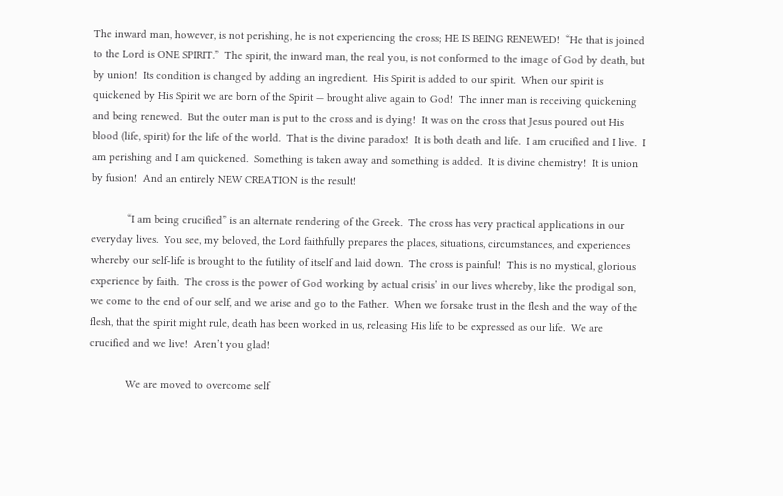The inward man, however, is not perishing, he is not experiencing the cross; HE IS BEING RENEWED!  “He that is joined to the Lord is ONE SPIRIT.”  The spirit, the inward man, the real you, is not conformed to the image of God by death, but by union!  Its condition is changed by adding an ingredient.  His Spirit is added to our spirit.  When our spirit is quickened by His Spirit we are born of the Spirit — brought alive again to God!  The inner man is receiving quickening and being renewed.  But the outer man is put to the cross and is dying!  It was on the cross that Jesus poured out His blood (life, spirit) for the life of the world.  That is the divine paradox!  It is both death and life.  I am crucified and I live.  I am perishing and I am quickened.  Something is taken away and something is added.  It is divine chemistry!  It is union by fusion!  And an entirely NEW CREATION is the result!

            “I am being crucified” is an alternate rendering of the Greek.  The cross has very practical applications in our everyday lives.  You see, my beloved, the Lord faithfully prepares the places, situations, circumstances, and experiences whereby our self-life is brought to the futility of itself and laid down.  The cross is painful!  This is no mystical, glorious experience by faith.  The cross is the power of God working by actual crisis’ in our lives whereby, like the prodigal son, we come to the end of our self, and we arise and go to the Father.  When we forsake trust in the flesh and the way of the flesh, that the spirit might rule, death has been worked in us, releasing His life to be expressed as our life.  We are crucified and we live!  Aren’t you glad!

            We are moved to overcome self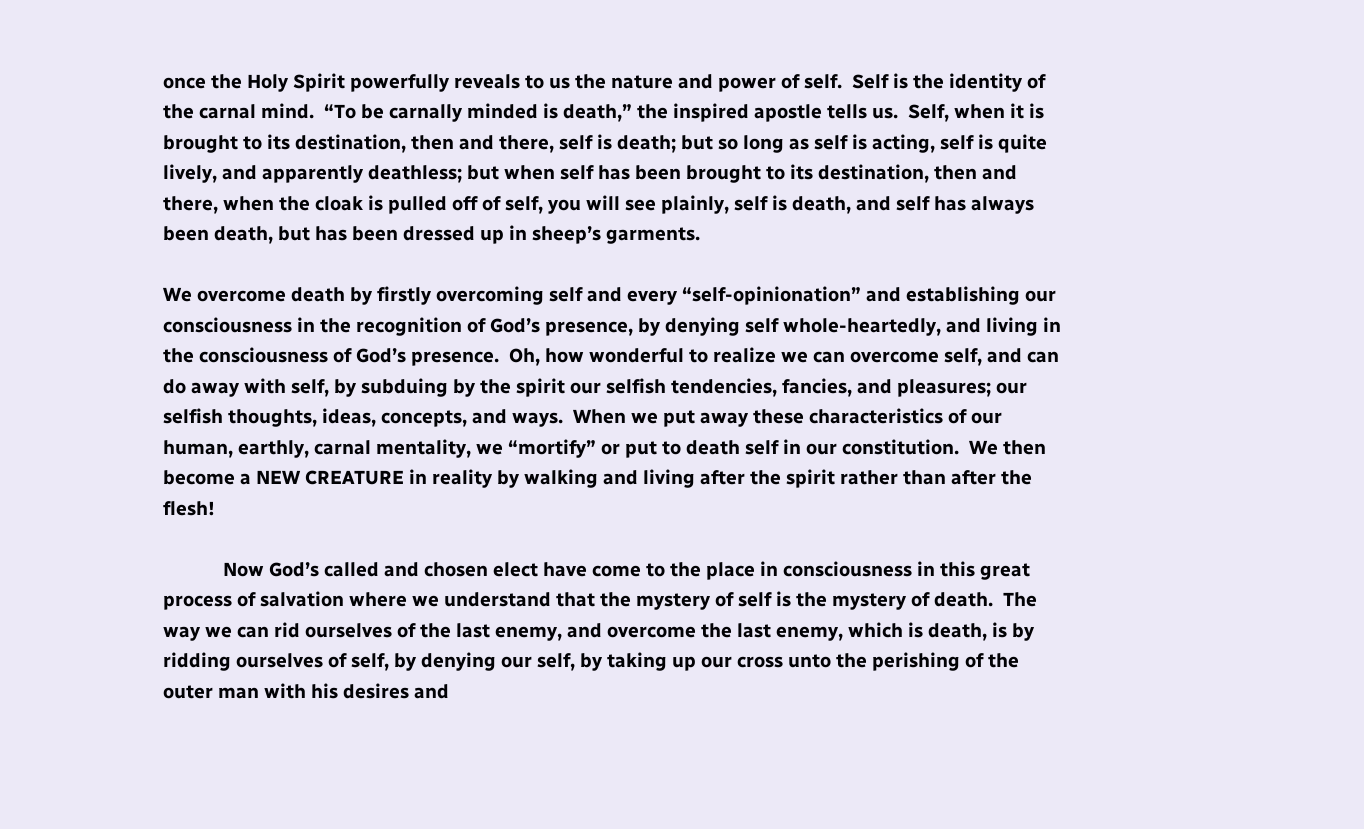once the Holy Spirit powerfully reveals to us the nature and power of self.  Self is the identity of the carnal mind.  “To be carnally minded is death,” the inspired apostle tells us.  Self, when it is brought to its destination, then and there, self is death; but so long as self is acting, self is quite lively, and apparently deathless; but when self has been brought to its destination, then and there, when the cloak is pulled off of self, you will see plainly, self is death, and self has always been death, but has been dressed up in sheep’s garments.

We overcome death by firstly overcoming self and every “self-opinionation” and establishing our consciousness in the recognition of God’s presence, by denying self whole-heartedly, and living in the consciousness of God’s presence.  Oh, how wonderful to realize we can overcome self, and can do away with self, by subduing by the spirit our selfish tendencies, fancies, and pleasures; our selfish thoughts, ideas, concepts, and ways.  When we put away these characteristics of our human, earthly, carnal mentality, we “mortify” or put to death self in our constitution.  We then become a NEW CREATURE in reality by walking and living after the spirit rather than after the flesh!

            Now God’s called and chosen elect have come to the place in consciousness in this great process of salvation where we understand that the mystery of self is the mystery of death.  The way we can rid ourselves of the last enemy, and overcome the last enemy, which is death, is by ridding ourselves of self, by denying our self, by taking up our cross unto the perishing of the outer man with his desires and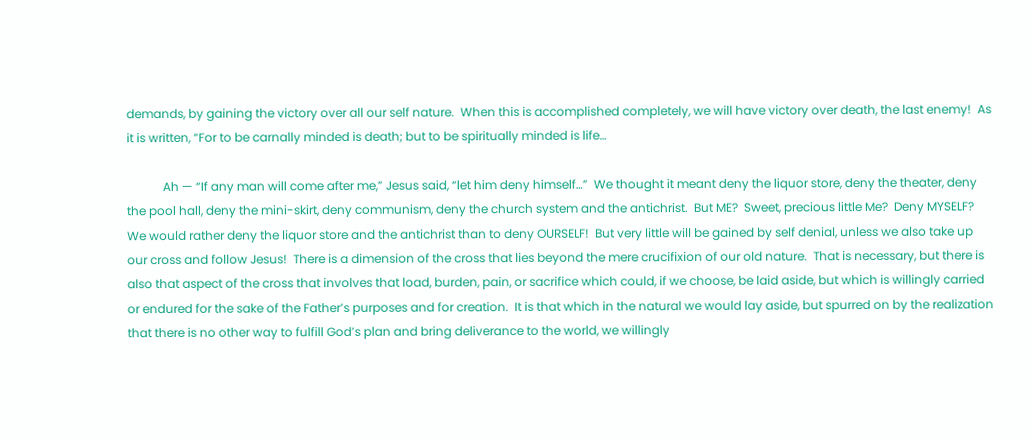demands, by gaining the victory over all our self nature.  When this is accomplished completely, we will have victory over death, the last enemy!  As it is written, “For to be carnally minded is death; but to be spiritually minded is life…

            Ah — “If any man will come after me,” Jesus said, “let him deny himself…”  We thought it meant deny the liquor store, deny the theater, deny the pool hall, deny the mini-skirt, deny communism, deny the church system and the antichrist.  But ME?  Sweet, precious little Me?  Deny MYSELF?  We would rather deny the liquor store and the antichrist than to deny OURSELF!  But very little will be gained by self denial, unless we also take up our cross and follow Jesus!  There is a dimension of the cross that lies beyond the mere crucifixion of our old nature.  That is necessary, but there is also that aspect of the cross that involves that load, burden, pain, or sacrifice which could, if we choose, be laid aside, but which is willingly carried or endured for the sake of the Father’s purposes and for creation.  It is that which in the natural we would lay aside, but spurred on by the realization that there is no other way to fulfill God’s plan and bring deliverance to the world, we willingly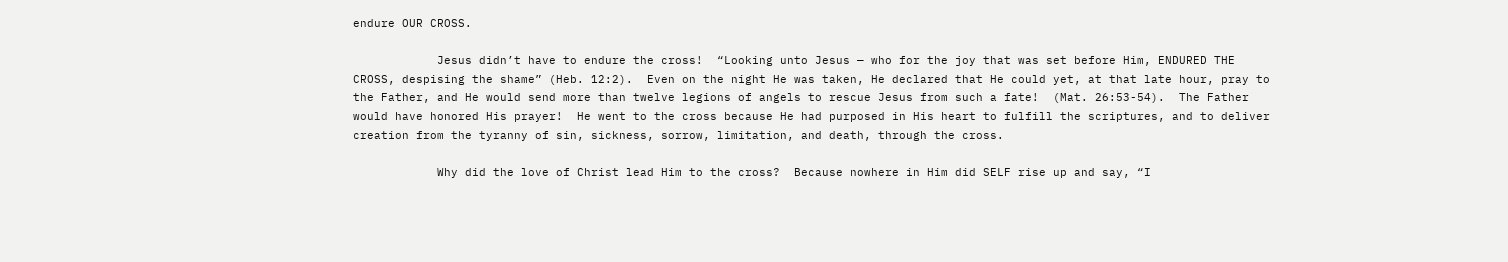endure OUR CROSS.

            Jesus didn’t have to endure the cross!  “Looking unto Jesus — who for the joy that was set before Him, ENDURED THE CROSS, despising the shame” (Heb. 12:2).  Even on the night He was taken, He declared that He could yet, at that late hour, pray to the Father, and He would send more than twelve legions of angels to rescue Jesus from such a fate!  (Mat. 26:53-54).  The Father would have honored His prayer!  He went to the cross because He had purposed in His heart to fulfill the scriptures, and to deliver creation from the tyranny of sin, sickness, sorrow, limitation, and death, through the cross.

            Why did the love of Christ lead Him to the cross?  Because nowhere in Him did SELF rise up and say, “I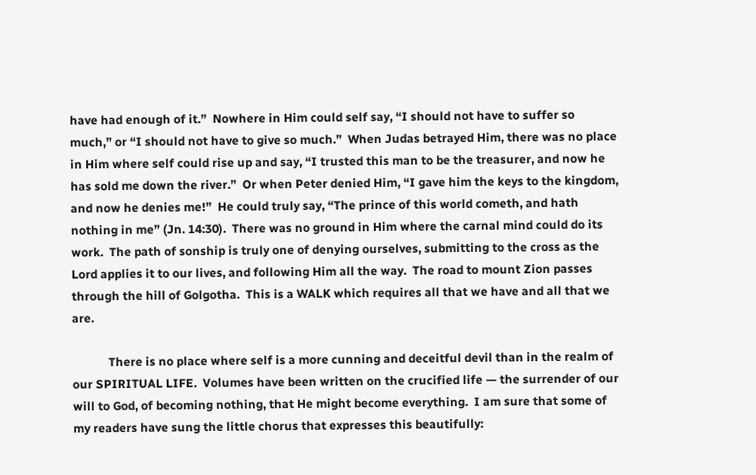have had enough of it.”  Nowhere in Him could self say, “I should not have to suffer so much,” or “I should not have to give so much.”  When Judas betrayed Him, there was no place in Him where self could rise up and say, “I trusted this man to be the treasurer, and now he has sold me down the river.”  Or when Peter denied Him, “I gave him the keys to the kingdom, and now he denies me!”  He could truly say, “The prince of this world cometh, and hath nothing in me” (Jn. 14:30).  There was no ground in Him where the carnal mind could do its work.  The path of sonship is truly one of denying ourselves, submitting to the cross as the Lord applies it to our lives, and following Him all the way.  The road to mount Zion passes through the hill of Golgotha.  This is a WALK which requires all that we have and all that we are.

            There is no place where self is a more cunning and deceitful devil than in the realm of our SPIRITUAL LIFE.  Volumes have been written on the crucified life — the surrender of our will to God, of becoming nothing, that He might become everything.  I am sure that some of my readers have sung the little chorus that expresses this beautifully: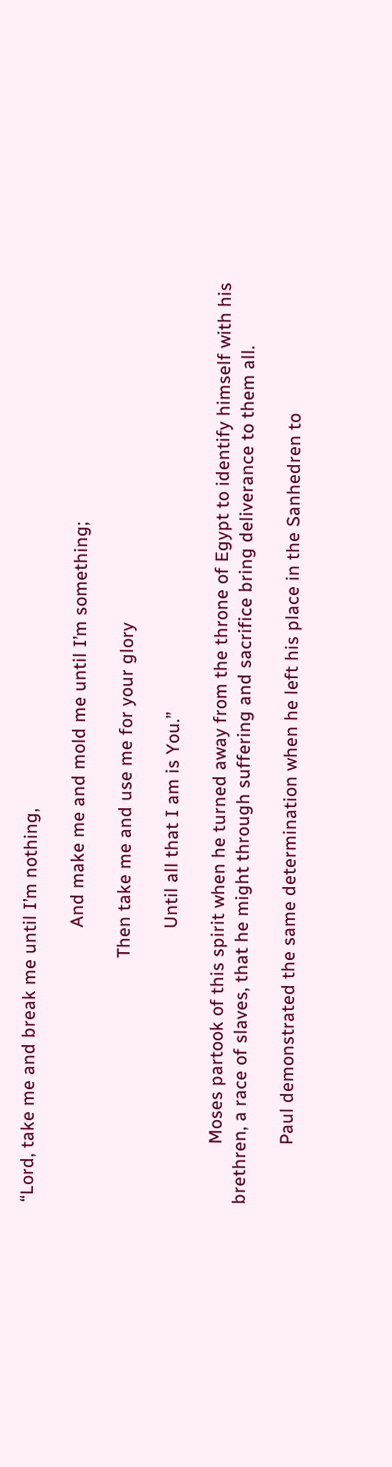“Lord, take me and break me until I’m nothing,

                                                       And make me and mold me until I’m something;

                                                 Then take me and use me for your glory

                                                       Until all that I am is You.”

            Moses partook of this spirit when he turned away from the throne of Egypt to identify himself with his brethren, a race of slaves, that he might through suffering and sacrifice bring deliverance to them all.

            Paul demonstrated the same determination when he left his place in the Sanhedren to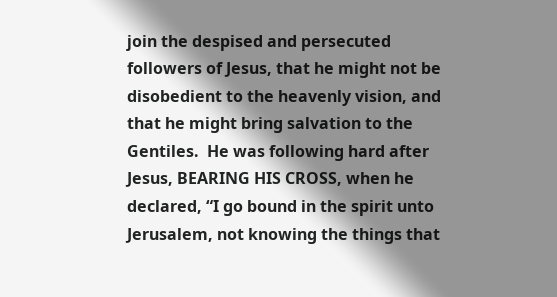join the despised and persecuted followers of Jesus, that he might not be disobedient to the heavenly vision, and that he might bring salvation to the Gentiles.  He was following hard after Jesus, BEARING HIS CROSS, when he declared, “I go bound in the spirit unto Jerusalem, not knowing the things that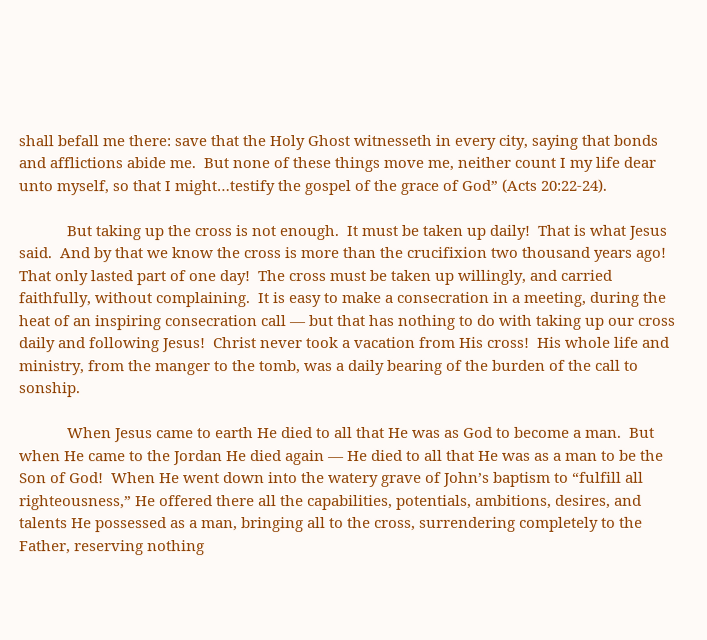shall befall me there: save that the Holy Ghost witnesseth in every city, saying that bonds and afflictions abide me.  But none of these things move me, neither count I my life dear unto myself, so that I might…testify the gospel of the grace of God” (Acts 20:22-24).

            But taking up the cross is not enough.  It must be taken up daily!  That is what Jesus said.  And by that we know the cross is more than the crucifixion two thousand years ago!  That only lasted part of one day!  The cross must be taken up willingly, and carried faithfully, without complaining.  It is easy to make a consecration in a meeting, during the heat of an inspiring consecration call — but that has nothing to do with taking up our cross daily and following Jesus!  Christ never took a vacation from His cross!  His whole life and ministry, from the manger to the tomb, was a daily bearing of the burden of the call to sonship.

            When Jesus came to earth He died to all that He was as God to become a man.  But when He came to the Jordan He died again — He died to all that He was as a man to be the Son of God!  When He went down into the watery grave of John’s baptism to “fulfill all righteousness,” He offered there all the capabilities, potentials, ambitions, desires, and talents He possessed as a man, bringing all to the cross, surrendering completely to the Father, reserving nothing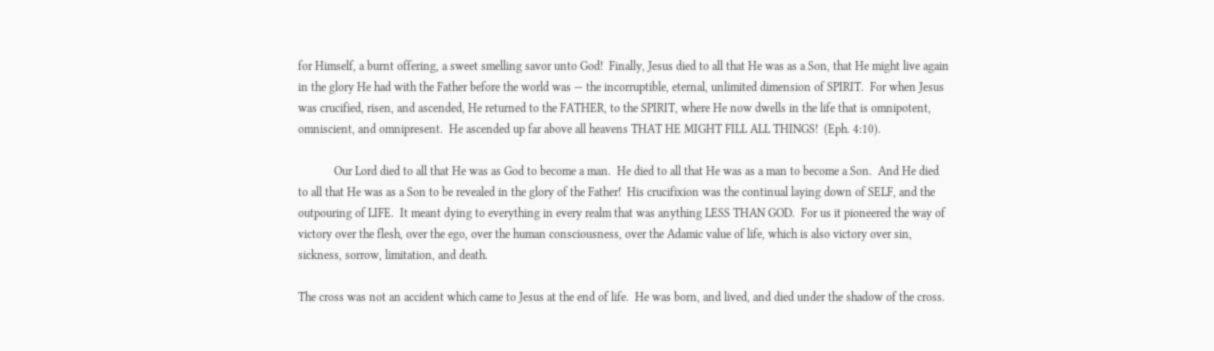for Himself, a burnt offering, a sweet smelling savor unto God!  Finally, Jesus died to all that He was as a Son, that He might live again in the glory He had with the Father before the world was — the incorruptible, eternal, unlimited dimension of SPIRIT.  For when Jesus was crucified, risen, and ascended, He returned to the FATHER, to the SPIRIT, where He now dwells in the life that is omnipotent, omniscient, and omnipresent.  He ascended up far above all heavens THAT HE MIGHT FILL ALL THINGS!  (Eph. 4:10).

            Our Lord died to all that He was as God to become a man.  He died to all that He was as a man to become a Son.  And He died to all that He was as a Son to be revealed in the glory of the Father!  His crucifixion was the continual laying down of SELF, and the outpouring of LIFE.  It meant dying to everything in every realm that was anything LESS THAN GOD.  For us it pioneered the way of victory over the flesh, over the ego, over the human consciousness, over the Adamic value of life, which is also victory over sin, sickness, sorrow, limitation, and death.

The cross was not an accident which came to Jesus at the end of life.  He was born, and lived, and died under the shadow of the cross.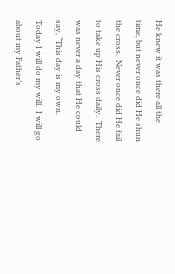He knew it was there all the time, but never once did He shun the cross.  Never once did He fail to take up His cross daily.  There was never a day that He could say, “This day is my own.  Today I will do my will.  I will go about my Father’s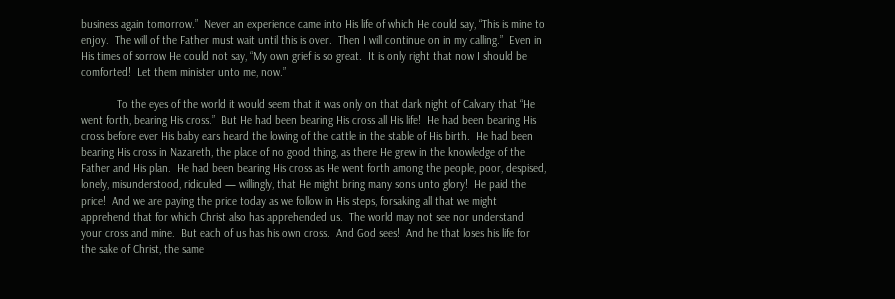business again tomorrow.”  Never an experience came into His life of which He could say, “This is mine to enjoy.  The will of the Father must wait until this is over.  Then I will continue on in my calling.”  Even in His times of sorrow He could not say, “My own grief is so great.  It is only right that now I should be comforted!  Let them minister unto me, now.”

            To the eyes of the world it would seem that it was only on that dark night of Calvary that “He went forth, bearing His cross.”  But He had been bearing His cross all His life!  He had been bearing His cross before ever His baby ears heard the lowing of the cattle in the stable of His birth.  He had been bearing His cross in Nazareth, the place of no good thing, as there He grew in the knowledge of the Father and His plan.  He had been bearing His cross as He went forth among the people, poor, despised, lonely, misunderstood, ridiculed — willingly, that He might bring many sons unto glory!  He paid the price!  And we are paying the price today as we follow in His steps, forsaking all that we might apprehend that for which Christ also has apprehended us.  The world may not see nor understand your cross and mine.  But each of us has his own cross.  And God sees!  And he that loses his life for the sake of Christ, the same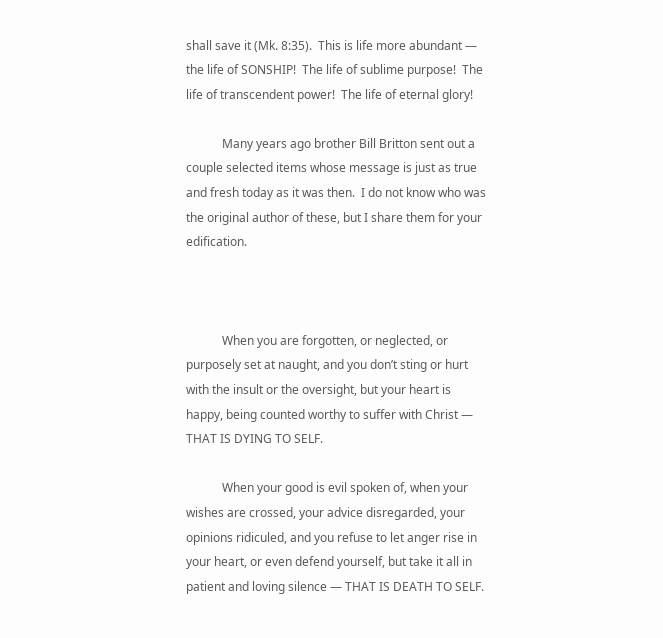shall save it (Mk. 8:35).  This is life more abundant — the life of SONSHIP!  The life of sublime purpose!  The life of transcendent power!  The life of eternal glory!

            Many years ago brother Bill Britton sent out a couple selected items whose message is just as true and fresh today as it was then.  I do not know who was the original author of these, but I share them for your edification.



            When you are forgotten, or neglected, or purposely set at naught, and you don’t sting or hurt with the insult or the oversight, but your heart is happy, being counted worthy to suffer with Christ — THAT IS DYING TO SELF.

            When your good is evil spoken of, when your wishes are crossed, your advice disregarded, your opinions ridiculed, and you refuse to let anger rise in your heart, or even defend yourself, but take it all in patient and loving silence — THAT IS DEATH TO SELF.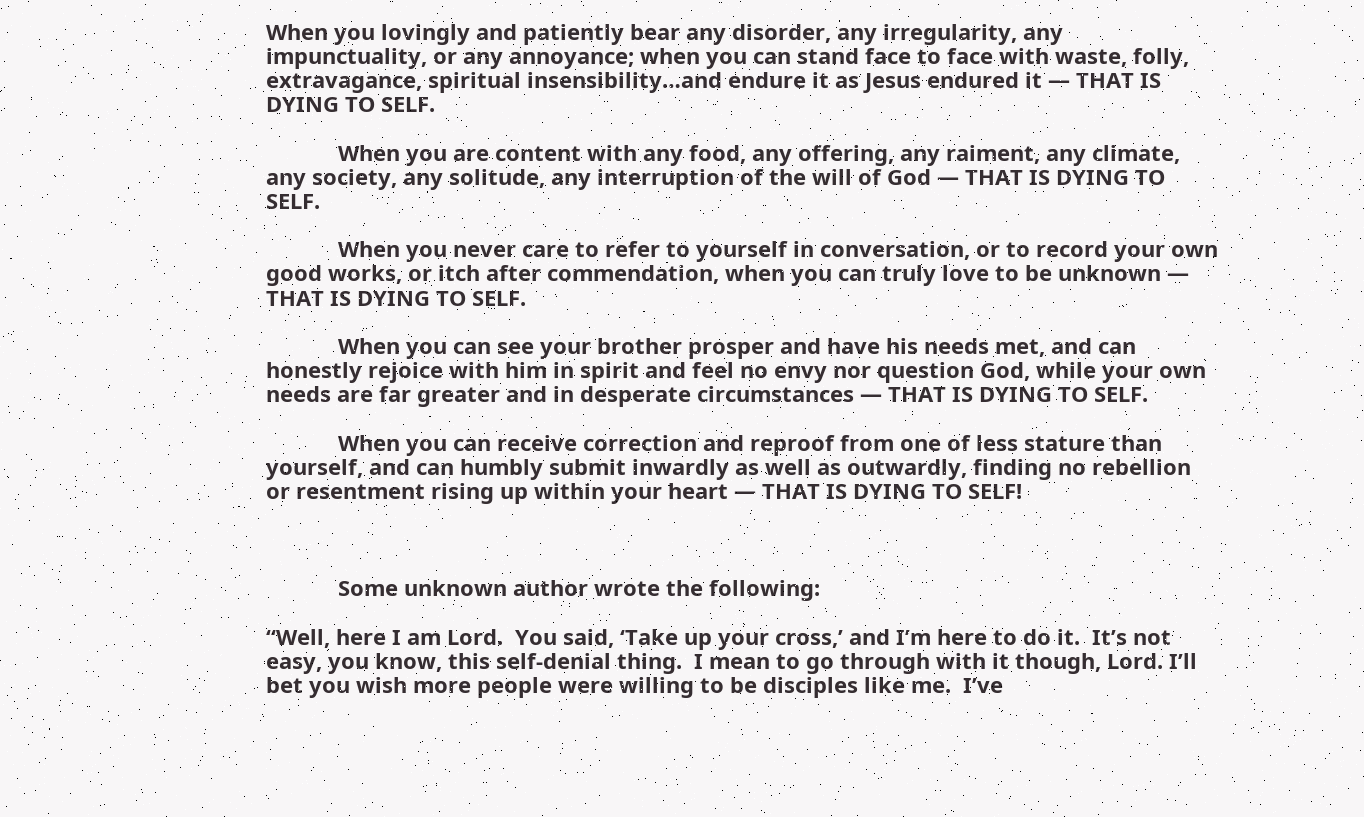When you lovingly and patiently bear any disorder, any irregularity, any impunctuality, or any annoyance; when you can stand face to face with waste, folly, extravagance, spiritual insensibility…and endure it as Jesus endured it — THAT IS DYING TO SELF.

            When you are content with any food, any offering, any raiment, any climate, any society, any solitude, any interruption of the will of God — THAT IS DYING TO SELF.

            When you never care to refer to yourself in conversation, or to record your own good works, or itch after commendation, when you can truly love to be unknown — THAT IS DYING TO SELF.

            When you can see your brother prosper and have his needs met, and can honestly rejoice with him in spirit and feel no envy nor question God, while your own needs are far greater and in desperate circumstances — THAT IS DYING TO SELF.

            When you can receive correction and reproof from one of less stature than yourself, and can humbly submit inwardly as well as outwardly, finding no rebellion or resentment rising up within your heart — THAT IS DYING TO SELF!



            Some unknown author wrote the following:

“Well, here I am Lord.  You said, ‘Take up your cross,’ and I’m here to do it.  It’s not easy, you know, this self-denial thing.  I mean to go through with it though, Lord. I’ll bet you wish more people were willing to be disciples like me.  I’ve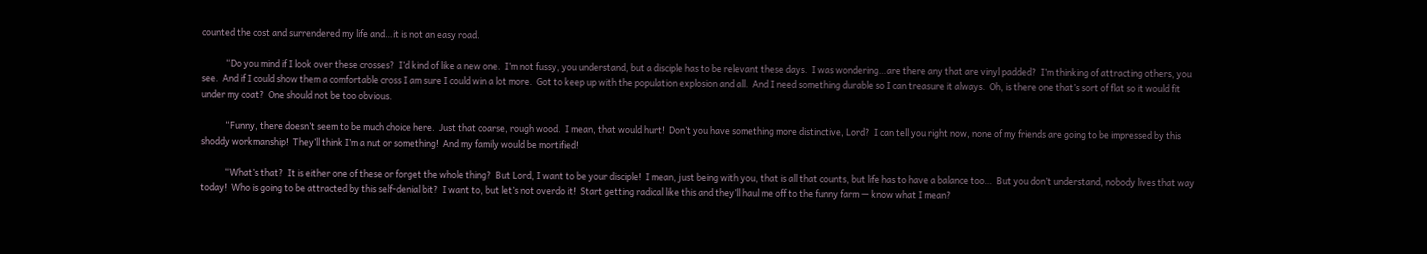counted the cost and surrendered my life and…it is not an easy road.

            “Do you mind if I look over these crosses?  I’d kind of like a new one.  I’m not fussy, you understand, but a disciple has to be relevant these days.  I was wondering…are there any that are vinyl padded?  I’m thinking of attracting others, you see.  And if I could show them a comfortable cross I am sure I could win a lot more.  Got to keep up with the population explosion and all.  And I need something durable so I can treasure it always.  Oh, is there one that’s sort of flat so it would fit under my coat?  One should not be too obvious.

            “Funny, there doesn’t seem to be much choice here.  Just that coarse, rough wood.  I mean, that would hurt!  Don’t you have something more distinctive, Lord?  I can tell you right now, none of my friends are going to be impressed by this shoddy workmanship!  They’ll think I’m a nut or something!  And my family would be mortified!

            “What’s that?  It is either one of these or forget the whole thing?  But Lord, I want to be your disciple!  I mean, just being with you, that is all that counts, but life has to have a balance too…  But you don’t understand, nobody lives that way today!  Who is going to be attracted by this self-denial bit?  I want to, but let’s not overdo it!  Start getting radical like this and they’ll haul me off to the funny farm — know what I mean?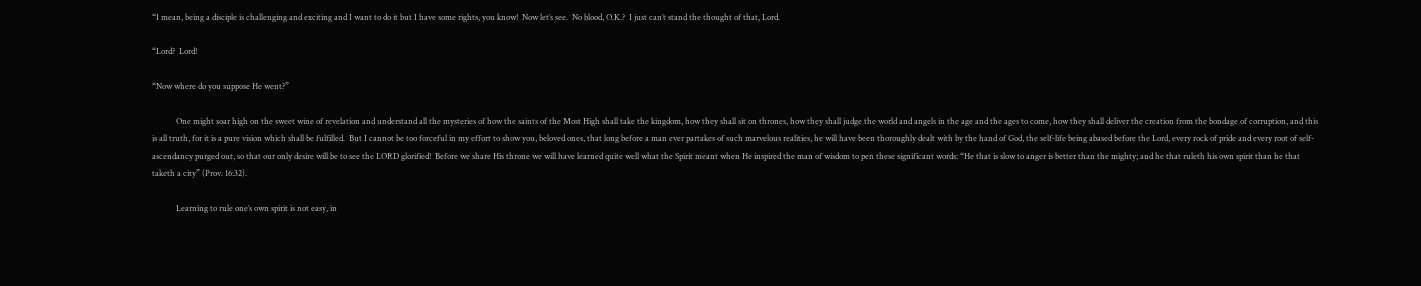“I mean, being a disciple is challenging and exciting and I want to do it but I have some rights, you know!  Now let’s see.  No blood, O.K.?  I just can’t stand the thought of that, Lord.

“Lord?  Lord!

“Now where do you suppose He went?”

            One might soar high on the sweet wine of revelation and understand all the mysteries of how the saints of the Most High shall take the kingdom, how they shall sit on thrones, how they shall judge the world and angels in the age and the ages to come, how they shall deliver the creation from the bondage of corruption, and this is all truth, for it is a pure vision which shall be fulfilled.  But I cannot be too forceful in my effort to show you, beloved ones, that long before a man ever partakes of such marvelous realities, he will have been thoroughly dealt with by the hand of God, the self-life being abased before the Lord, every rock of pride and every root of self-ascendancy purged out, so that our only desire will be to see the LORD glorified!  Before we share His throne we will have learned quite well what the Spirit meant when He inspired the man of wisdom to pen these significant words: “He that is slow to anger is better than the mighty; and he that ruleth his own spirit than he that taketh a city” (Prov. 16:32).

            Learning to rule one’s own spirit is not easy, in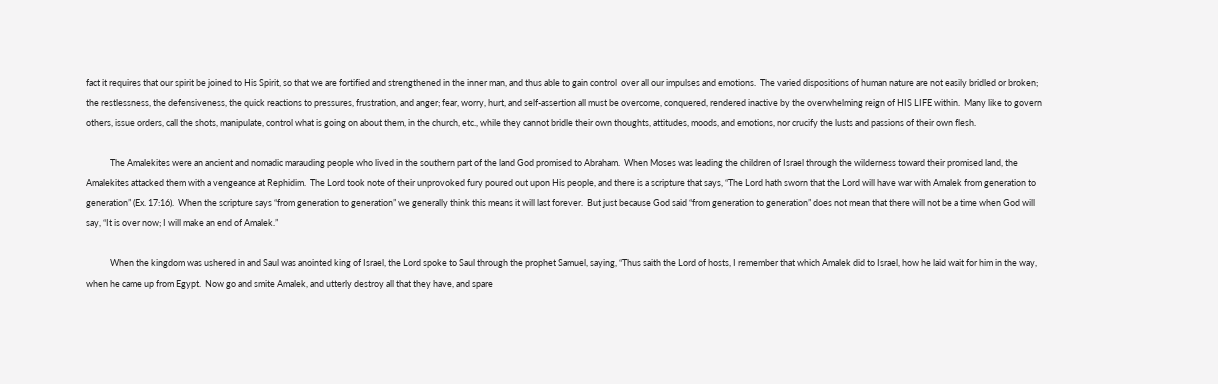fact it requires that our spirit be joined to His Spirit, so that we are fortified and strengthened in the inner man, and thus able to gain control  over all our impulses and emotions.  The varied dispositions of human nature are not easily bridled or broken; the restlessness, the defensiveness, the quick reactions to pressures, frustration, and anger; fear, worry, hurt, and self-assertion all must be overcome, conquered, rendered inactive by the overwhelming reign of HIS LIFE within.  Many like to govern others, issue orders, call the shots, manipulate, control what is going on about them, in the church, etc., while they cannot bridle their own thoughts, attitudes, moods, and emotions, nor crucify the lusts and passions of their own flesh.

            The Amalekites were an ancient and nomadic marauding people who lived in the southern part of the land God promised to Abraham.  When Moses was leading the children of Israel through the wilderness toward their promised land, the Amalekites attacked them with a vengeance at Rephidim.  The Lord took note of their unprovoked fury poured out upon His people, and there is a scripture that says, “The Lord hath sworn that the Lord will have war with Amalek from generation to generation” (Ex. 17:16).  When the scripture says “from generation to generation” we generally think this means it will last forever.  But just because God said “from generation to generation” does not mean that there will not be a time when God will say, “It is over now; I will make an end of Amalek.”

            When the kingdom was ushered in and Saul was anointed king of Israel, the Lord spoke to Saul through the prophet Samuel, saying, “Thus saith the Lord of hosts, I remember that which Amalek did to Israel, how he laid wait for him in the way, when he came up from Egypt.  Now go and smite Amalek, and utterly destroy all that they have, and spare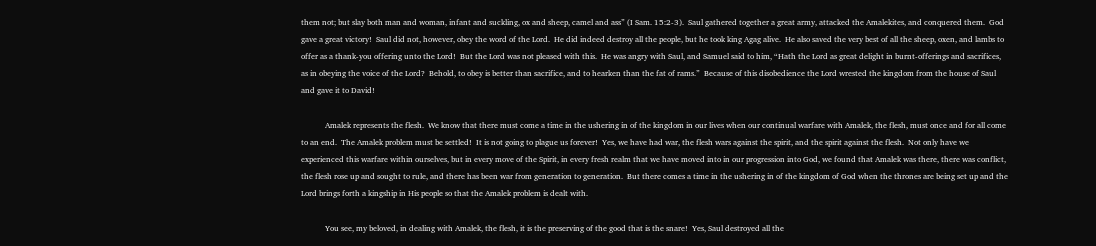them not; but slay both man and woman, infant and suckling, ox and sheep, camel and ass” (I Sam. 15:2-3).  Saul gathered together a great army, attacked the Amalekites, and conquered them.  God gave a great victory!  Saul did not, however, obey the word of the Lord.  He did indeed destroy all the people, but he took king Agag alive.  He also saved the very best of all the sheep, oxen, and lambs to offer as a thank-you offering unto the Lord!  But the Lord was not pleased with this.  He was angry with Saul, and Samuel said to him, “Hath the Lord as great delight in burnt-offerings and sacrifices, as in obeying the voice of the Lord?  Behold, to obey is better than sacrifice, and to hearken than the fat of rams.”  Because of this disobedience the Lord wrested the kingdom from the house of Saul and gave it to David!

            Amalek represents the flesh.  We know that there must come a time in the ushering in of the kingdom in our lives when our continual warfare with Amalek, the flesh, must once and for all come to an end.  The Amalek problem must be settled!  It is not going to plague us forever!  Yes, we have had war, the flesh wars against the spirit, and the spirit against the flesh.  Not only have we experienced this warfare within ourselves, but in every move of the Spirit, in every fresh realm that we have moved into in our progression into God, we found that Amalek was there, there was conflict, the flesh rose up and sought to rule, and there has been war from generation to generation.  But there comes a time in the ushering in of the kingdom of God when the thrones are being set up and the Lord brings forth a kingship in His people so that the Amalek problem is dealt with.

            You see, my beloved, in dealing with Amalek, the flesh, it is the preserving of the good that is the snare!  Yes, Saul destroyed all the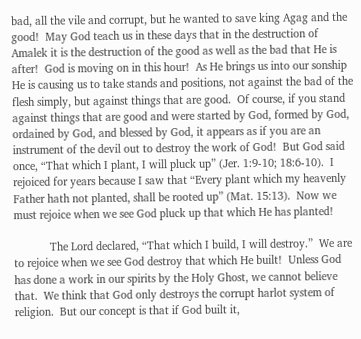bad, all the vile and corrupt, but he wanted to save king Agag and the good!  May God teach us in these days that in the destruction of Amalek it is the destruction of the good as well as the bad that He is after!  God is moving on in this hour!  As He brings us into our sonship He is causing us to take stands and positions, not against the bad of the flesh simply, but against things that are good.  Of course, if you stand against things that are good and were started by God, formed by God, ordained by God, and blessed by God, it appears as if you are an instrument of the devil out to destroy the work of God!  But God said once, “That which I plant, I will pluck up” (Jer. 1:9-10; 18:6-10).  I rejoiced for years because I saw that “Every plant which my heavenly Father hath not planted, shall be rooted up” (Mat. 15:13).  Now we must rejoice when we see God pluck up that which He has planted!

            The Lord declared, “That which I build, I will destroy.”  We are to rejoice when we see God destroy that which He built!  Unless God has done a work in our spirits by the Holy Ghost, we cannot believe that.  We think that God only destroys the corrupt harlot system of religion.  But our concept is that if God built it,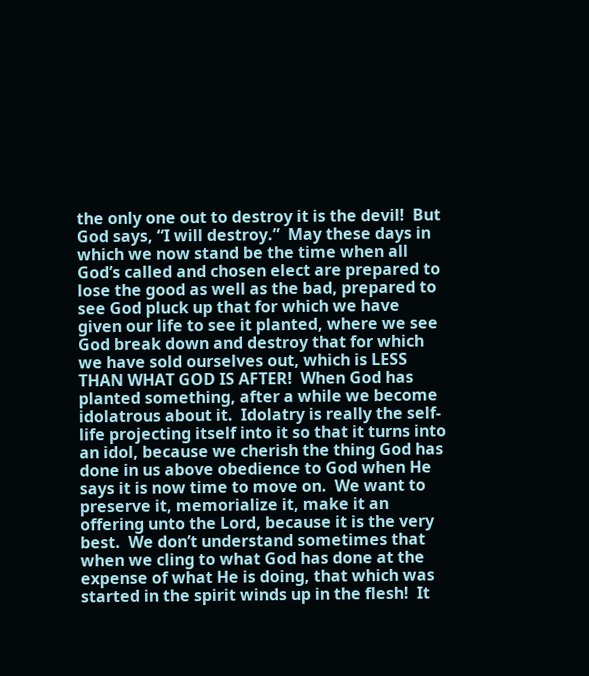the only one out to destroy it is the devil!  But God says, “I will destroy.”  May these days in which we now stand be the time when all God’s called and chosen elect are prepared to lose the good as well as the bad, prepared to see God pluck up that for which we have given our life to see it planted, where we see God break down and destroy that for which we have sold ourselves out, which is LESS THAN WHAT GOD IS AFTER!  When God has planted something, after a while we become idolatrous about it.  Idolatry is really the self-life projecting itself into it so that it turns into an idol, because we cherish the thing God has done in us above obedience to God when He says it is now time to move on.  We want to preserve it, memorialize it, make it an offering unto the Lord, because it is the very best.  We don’t understand sometimes that when we cling to what God has done at the expense of what He is doing, that which was started in the spirit winds up in the flesh!  It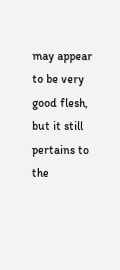may appear to be very good flesh, but it still pertains to the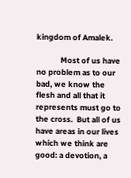kingdom of Amalek.

            Most of us have no problem as to our bad, we know the flesh and all that it represents must go to the cross.  But all of us have areas in our lives which we think are good: a devotion, a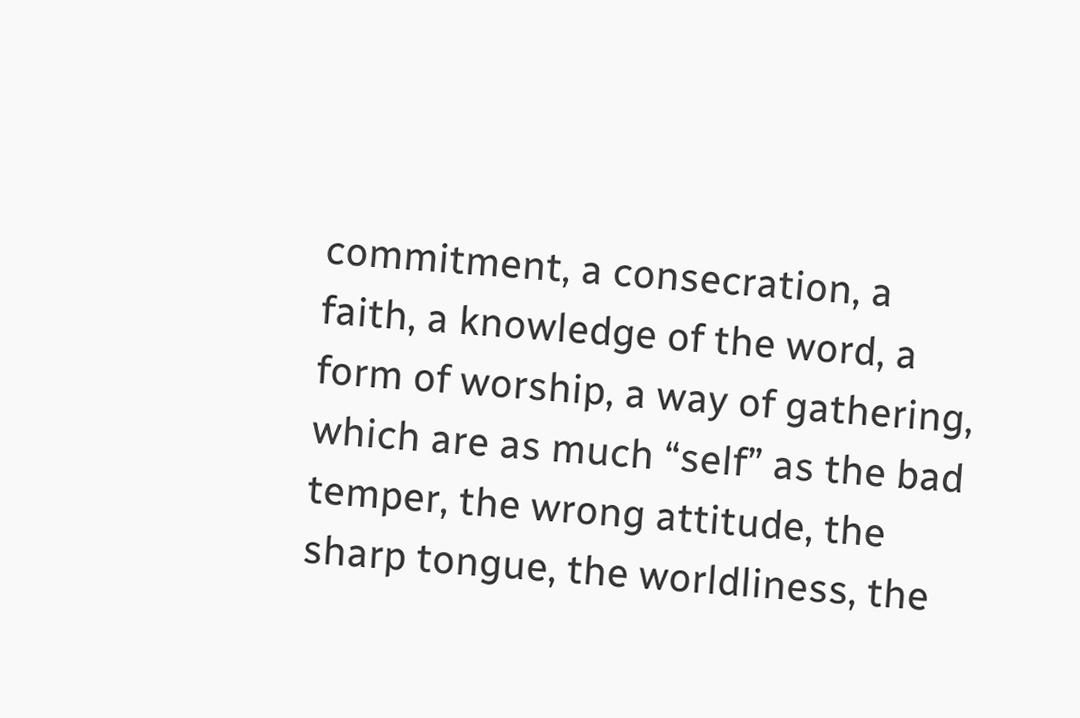commitment, a consecration, a faith, a knowledge of the word, a form of worship, a way of gathering, which are as much “self” as the bad temper, the wrong attitude, the sharp tongue, the worldliness, the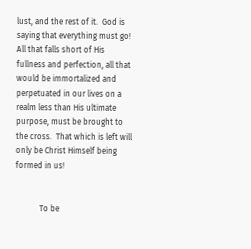lust, and the rest of it.  God is saying that everything must go!  All that falls short of His fullness and perfection, all that would be immortalized and perpetuated in our lives on a realm less than His ultimate purpose, must be brought to the cross.  That which is left will only be Christ Himself being formed in us!


            To be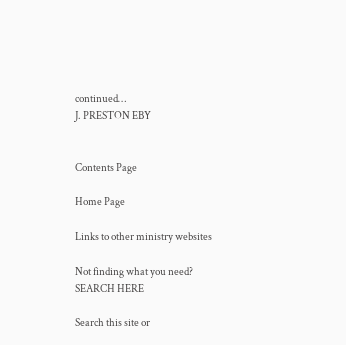continued…                                                                                          J. PRESTON EBY


Contents Page

Home Page

Links to other ministry websites

Not finding what you need?  SEARCH HERE

Search this site or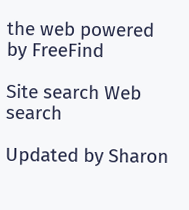the web powered by FreeFind

Site search Web search

Updated by Sharon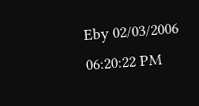Eby 02/03/2006 06:20:22 PM